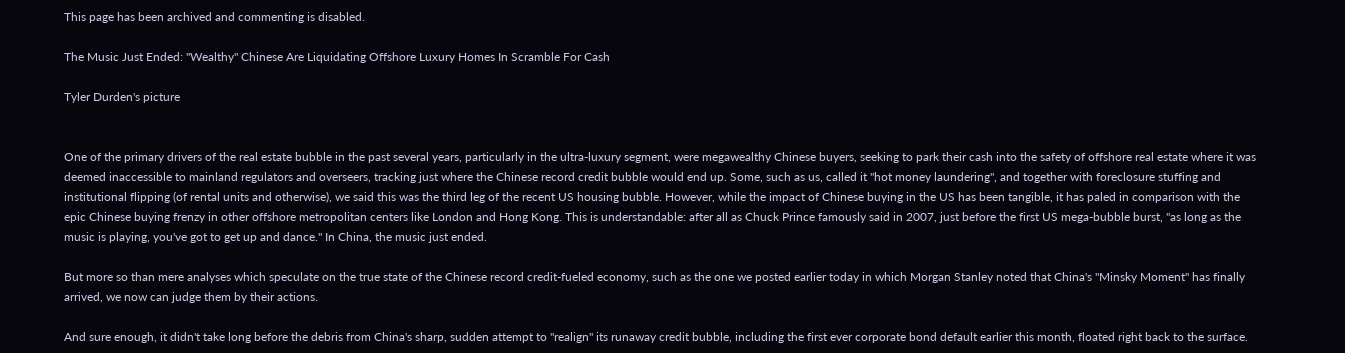This page has been archived and commenting is disabled.

The Music Just Ended: "Wealthy" Chinese Are Liquidating Offshore Luxury Homes In Scramble For Cash

Tyler Durden's picture


One of the primary drivers of the real estate bubble in the past several years, particularly in the ultra-luxury segment, were megawealthy Chinese buyers, seeking to park their cash into the safety of offshore real estate where it was deemed inaccessible to mainland regulators and overseers, tracking just where the Chinese record credit bubble would end up. Some, such as us, called it "hot money laundering", and together with foreclosure stuffing and institutional flipping (of rental units and otherwise), we said this was the third leg of the recent US housing bubble. However, while the impact of Chinese buying in the US has been tangible, it has paled in comparison with the epic Chinese buying frenzy in other offshore metropolitan centers like London and Hong Kong. This is understandable: after all as Chuck Prince famously said in 2007, just before the first US mega-bubble burst, "as long as the music is playing, you've got to get up and dance." In China, the music just ended.

But more so than mere analyses which speculate on the true state of the Chinese record credit-fueled economy, such as the one we posted earlier today in which Morgan Stanley noted that China's "Minsky Moment" has finally arrived, we now can judge them by their actions.

And sure enough, it didn't take long before the debris from China's sharp, sudden attempt to "realign" its runaway credit bubble, including the first ever corporate bond default earlier this month, floated right back to the surface.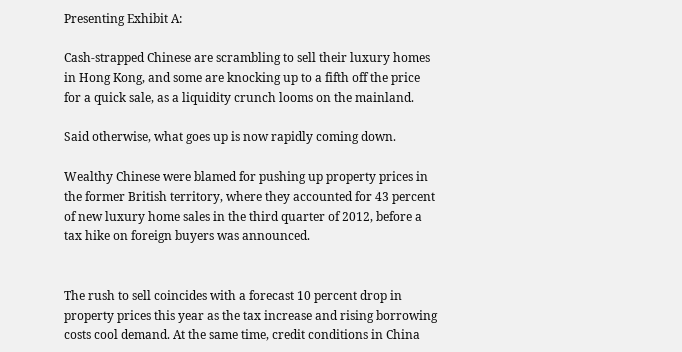Presenting Exhibit A:

Cash-strapped Chinese are scrambling to sell their luxury homes in Hong Kong, and some are knocking up to a fifth off the price for a quick sale, as a liquidity crunch looms on the mainland.

Said otherwise, what goes up is now rapidly coming down.

Wealthy Chinese were blamed for pushing up property prices in the former British territory, where they accounted for 43 percent of new luxury home sales in the third quarter of 2012, before a tax hike on foreign buyers was announced.


The rush to sell coincides with a forecast 10 percent drop in property prices this year as the tax increase and rising borrowing costs cool demand. At the same time, credit conditions in China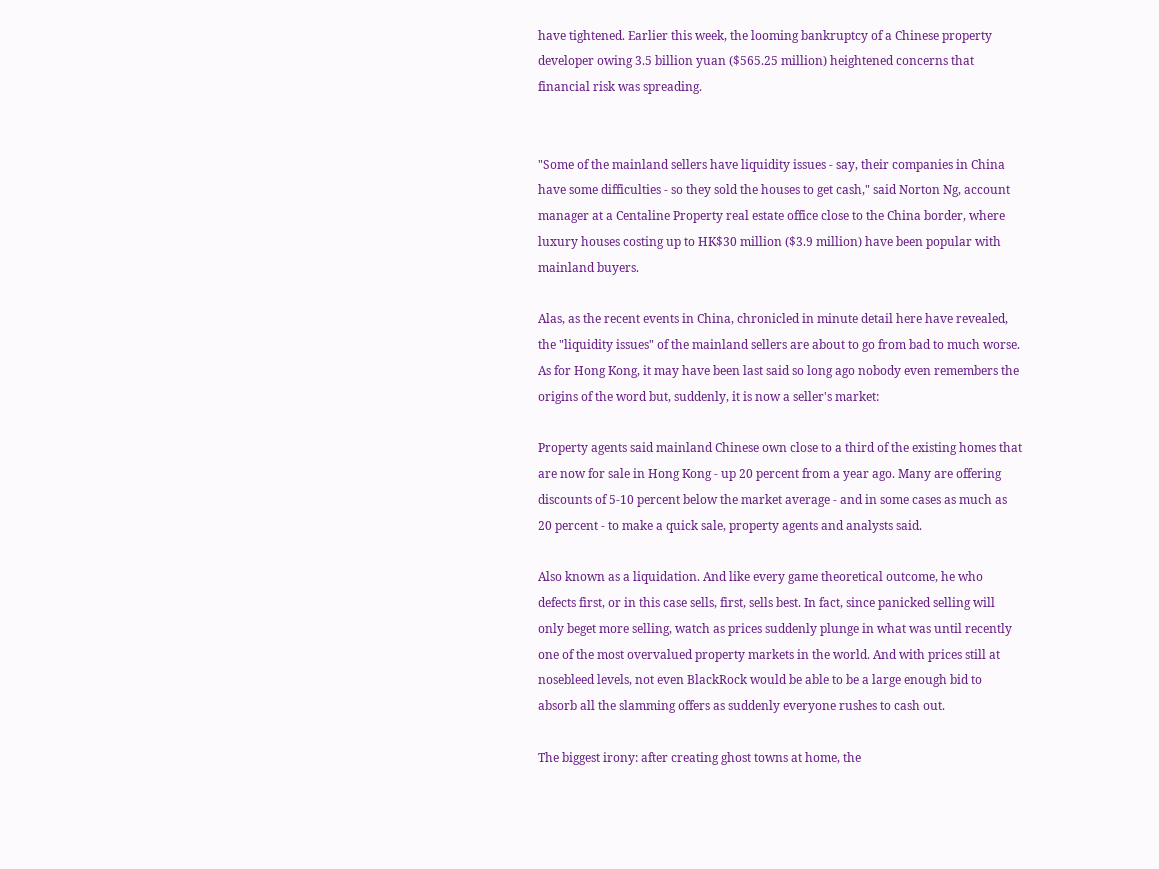have tightened. Earlier this week, the looming bankruptcy of a Chinese property developer owing 3.5 billion yuan ($565.25 million) heightened concerns that financial risk was spreading.


"Some of the mainland sellers have liquidity issues - say, their companies in China have some difficulties - so they sold the houses to get cash," said Norton Ng, account manager at a Centaline Property real estate office close to the China border, where luxury houses costing up to HK$30 million ($3.9 million) have been popular with mainland buyers.

Alas, as the recent events in China, chronicled in minute detail here have revealed, the "liquidity issues" of the mainland sellers are about to go from bad to much worse. As for Hong Kong, it may have been last said so long ago nobody even remembers the origins of the word but, suddenly, it is now a seller's market:

Property agents said mainland Chinese own close to a third of the existing homes that are now for sale in Hong Kong - up 20 percent from a year ago. Many are offering discounts of 5-10 percent below the market average - and in some cases as much as 20 percent - to make a quick sale, property agents and analysts said.

Also known as a liquidation. And like every game theoretical outcome, he who defects first, or in this case sells, first, sells best. In fact, since panicked selling will only beget more selling, watch as prices suddenly plunge in what was until recently one of the most overvalued property markets in the world. And with prices still at nosebleed levels, not even BlackRock would be able to be a large enough bid to absorb all the slamming offers as suddenly everyone rushes to cash out.

The biggest irony: after creating ghost towns at home, the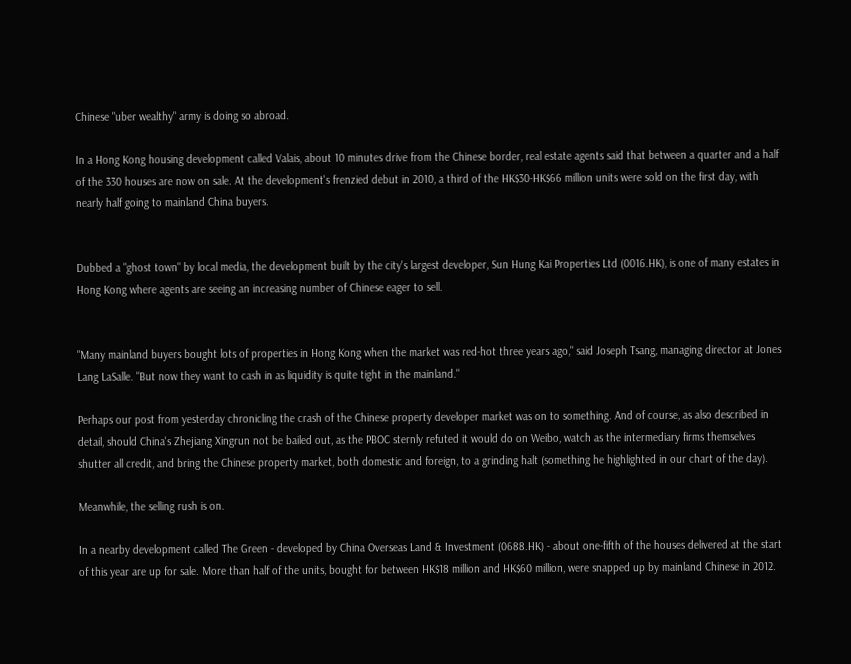Chinese "uber wealthy" army is doing so abroad.

In a Hong Kong housing development called Valais, about 10 minutes drive from the Chinese border, real estate agents said that between a quarter and a half of the 330 houses are now on sale. At the development's frenzied debut in 2010, a third of the HK$30-HK$66 million units were sold on the first day, with nearly half going to mainland China buyers.


Dubbed a "ghost town" by local media, the development built by the city's largest developer, Sun Hung Kai Properties Ltd (0016.HK), is one of many estates in Hong Kong where agents are seeing an increasing number of Chinese eager to sell.


"Many mainland buyers bought lots of properties in Hong Kong when the market was red-hot three years ago," said Joseph Tsang, managing director at Jones Lang LaSalle. "But now they want to cash in as liquidity is quite tight in the mainland."

Perhaps our post from yesterday chronicling the crash of the Chinese property developer market was on to something. And of course, as also described in detail, should China's Zhejiang Xingrun not be bailed out, as the PBOC sternly refuted it would do on Weibo, watch as the intermediary firms themselves shutter all credit, and bring the Chinese property market, both domestic and foreign, to a grinding halt (something he highlighted in our chart of the day).

Meanwhile, the selling rush is on.

In a nearby development called The Green - developed by China Overseas Land & Investment (0688.HK) - about one-fifth of the houses delivered at the start of this year are up for sale. More than half of the units, bought for between HK$18 million and HK$60 million, were snapped up by mainland Chinese in 2012.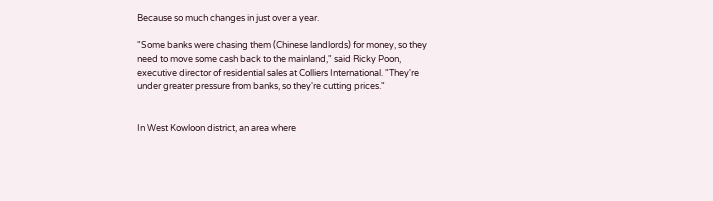Because so much changes in just over a year.

"Some banks were chasing them (Chinese landlords) for money, so they need to move some cash back to the mainland," said Ricky Poon, executive director of residential sales at Colliers International. "They're under greater pressure from banks, so they're cutting prices."


In West Kowloon district, an area where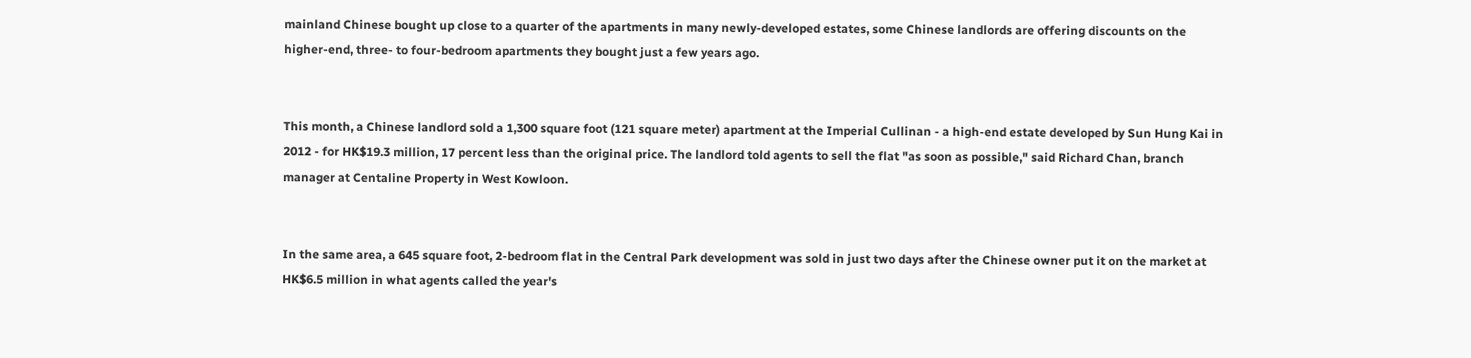mainland Chinese bought up close to a quarter of the apartments in many newly-developed estates, some Chinese landlords are offering discounts on the higher-end, three- to four-bedroom apartments they bought just a few years ago.


This month, a Chinese landlord sold a 1,300 square foot (121 square meter) apartment at the Imperial Cullinan - a high-end estate developed by Sun Hung Kai in 2012 - for HK$19.3 million, 17 percent less than the original price. The landlord told agents to sell the flat "as soon as possible," said Richard Chan, branch manager at Centaline Property in West Kowloon.


In the same area, a 645 square foot, 2-bedroom flat in the Central Park development was sold in just two days after the Chinese owner put it on the market at HK$6.5 million in what agents called the year's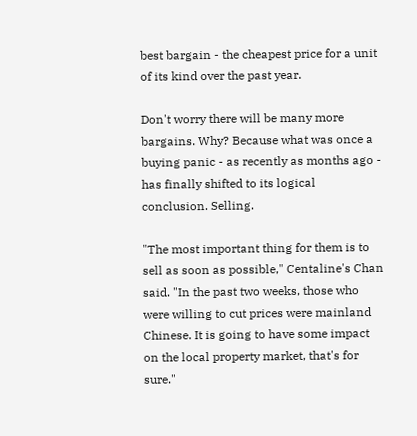best bargain - the cheapest price for a unit of its kind over the past year.

Don't worry there will be many more bargains. Why? Because what was once a buying panic - as recently as months ago - has finally shifted to its logical conclusion. Selling.

"The most important thing for them is to sell as soon as possible," Centaline's Chan said. "In the past two weeks, those who were willing to cut prices were mainland Chinese. It is going to have some impact on the local property market, that's for sure."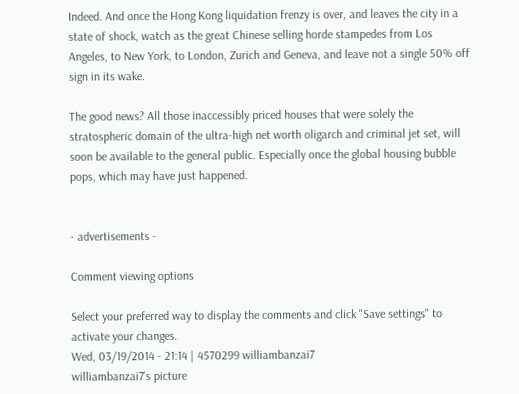Indeed. And once the Hong Kong liquidation frenzy is over, and leaves the city in a state of shock, watch as the great Chinese selling horde stampedes from Los Angeles, to New York, to London, Zurich and Geneva, and leave not a single 50% off sign in its wake.

The good news? All those inaccessibly priced houses that were solely the stratospheric domain of the ultra-high net worth oligarch and criminal jet set, will soon be available to the general public. Especially once the global housing bubble pops, which may have just happened.


- advertisements -

Comment viewing options

Select your preferred way to display the comments and click "Save settings" to activate your changes.
Wed, 03/19/2014 - 21:14 | 4570299 williambanzai7
williambanzai7's picture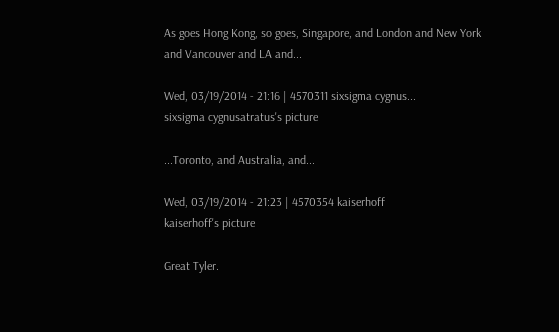As goes Hong Kong, so goes, Singapore, and London and New York and Vancouver and LA and...

Wed, 03/19/2014 - 21:16 | 4570311 sixsigma cygnus...
sixsigma cygnusatratus's picture

...Toronto, and Australia, and...

Wed, 03/19/2014 - 21:23 | 4570354 kaiserhoff
kaiserhoff's picture

Great Tyler.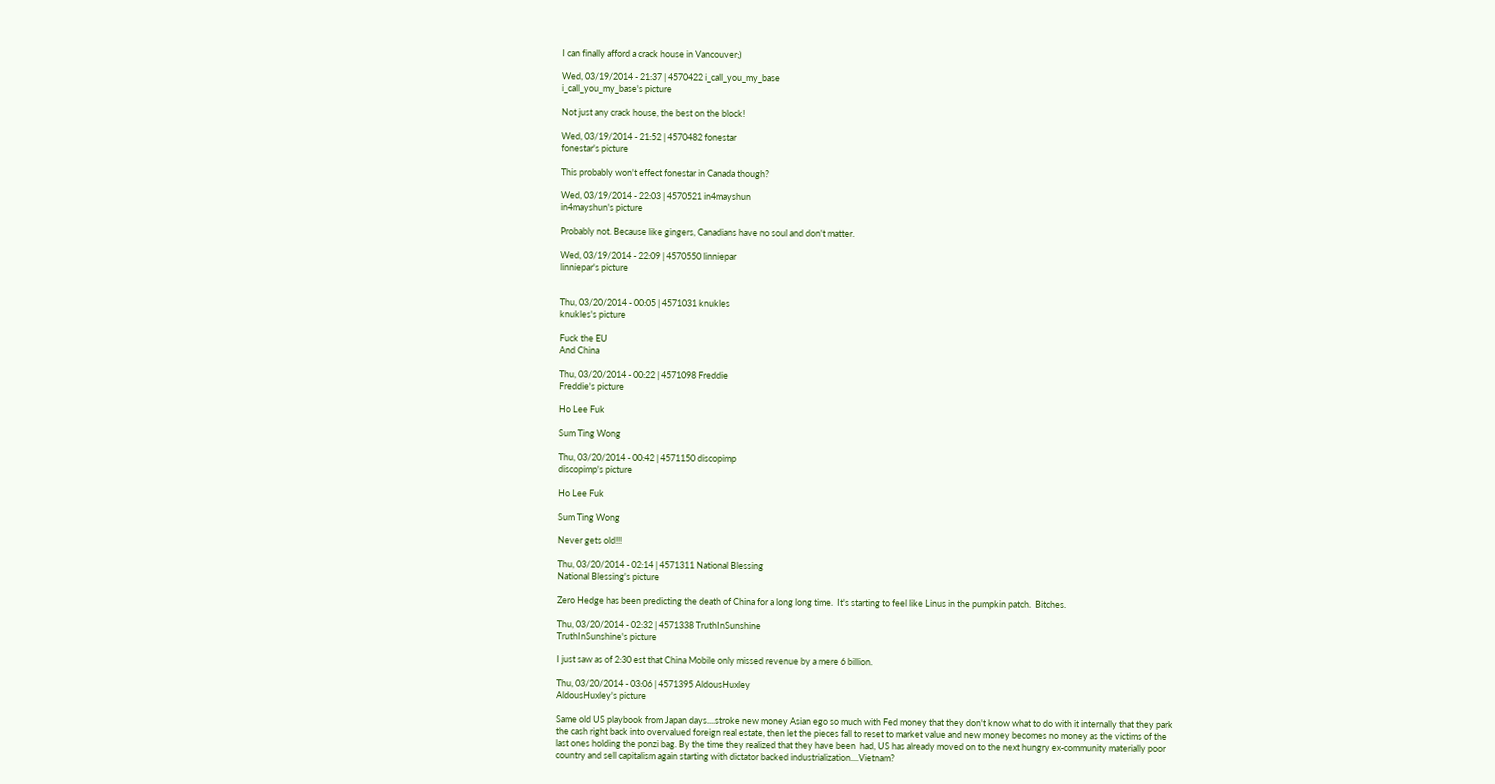I can finally afford a crack house in Vancouver;)

Wed, 03/19/2014 - 21:37 | 4570422 i_call_you_my_base
i_call_you_my_base's picture

Not just any crack house, the best on the block!

Wed, 03/19/2014 - 21:52 | 4570482 fonestar
fonestar's picture

This probably won't effect fonestar in Canada though?

Wed, 03/19/2014 - 22:03 | 4570521 in4mayshun
in4mayshun's picture

Probably not. Because like gingers, Canadians have no soul and don't matter.

Wed, 03/19/2014 - 22:09 | 4570550 linniepar
linniepar's picture


Thu, 03/20/2014 - 00:05 | 4571031 knukles
knukles's picture

Fuck the EU
And China

Thu, 03/20/2014 - 00:22 | 4571098 Freddie
Freddie's picture

Ho Lee Fuk

Sum Ting Wong

Thu, 03/20/2014 - 00:42 | 4571150 discopimp
discopimp's picture

Ho Lee Fuk

Sum Ting Wong

Never gets old!!!

Thu, 03/20/2014 - 02:14 | 4571311 National Blessing
National Blessing's picture

Zero Hedge has been predicting the death of China for a long long time.  It's starting to feel like Linus in the pumpkin patch.  Bitches.

Thu, 03/20/2014 - 02:32 | 4571338 TruthInSunshine
TruthInSunshine's picture

I just saw as of 2:30 est that China Mobile only missed revenue by a mere 6 billion.

Thu, 03/20/2014 - 03:06 | 4571395 AldousHuxley
AldousHuxley's picture

Same old US playbook from Japan days....stroke new money Asian ego so much with Fed money that they don't know what to do with it internally that they park the cash right back into overvalued foreign real estate, then let the pieces fall to reset to market value and new money becomes no money as the victims of the last ones holding the ponzi bag. By the time they realized that they have been  had, US has already moved on to the next hungry ex-community materially poor country and sell capitalism again starting with dictator backed industrialization....Vietnam?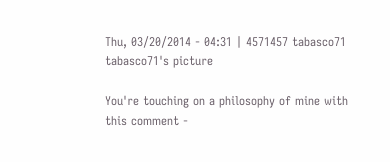Thu, 03/20/2014 - 04:31 | 4571457 tabasco71
tabasco71's picture

You're touching on a philosophy of mine with this comment -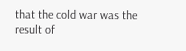that the cold war was the result of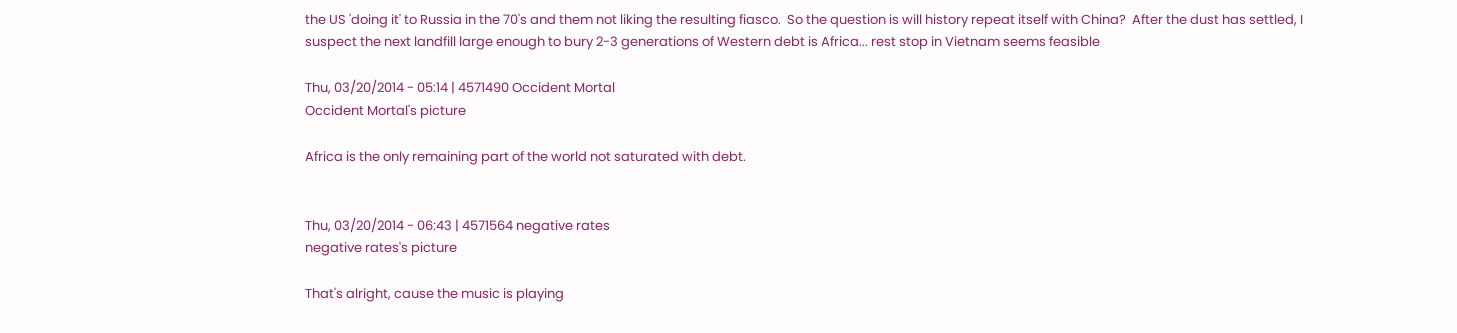the US 'doing it' to Russia in the 70's and them not liking the resulting fiasco.  So the question is will history repeat itself with China?  After the dust has settled, I suspect the next landfill large enough to bury 2-3 generations of Western debt is Africa... rest stop in Vietnam seems feasible

Thu, 03/20/2014 - 05:14 | 4571490 Occident Mortal
Occident Mortal's picture

Africa is the only remaining part of the world not saturated with debt.


Thu, 03/20/2014 - 06:43 | 4571564 negative rates
negative rates's picture

That's alright, cause the music is playing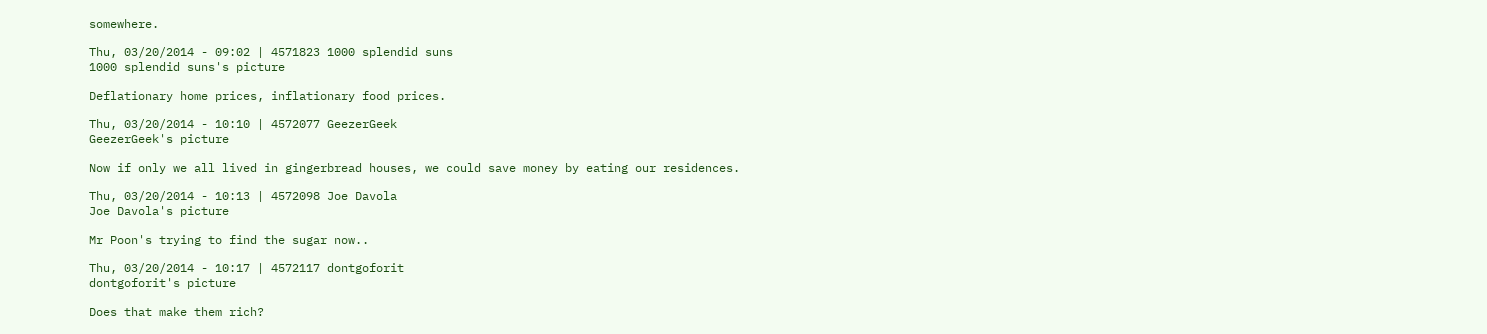somewhere.

Thu, 03/20/2014 - 09:02 | 4571823 1000 splendid suns
1000 splendid suns's picture

Deflationary home prices, inflationary food prices.

Thu, 03/20/2014 - 10:10 | 4572077 GeezerGeek
GeezerGeek's picture

Now if only we all lived in gingerbread houses, we could save money by eating our residences.

Thu, 03/20/2014 - 10:13 | 4572098 Joe Davola
Joe Davola's picture

Mr Poon's trying to find the sugar now..

Thu, 03/20/2014 - 10:17 | 4572117 dontgoforit
dontgoforit's picture

Does that make them rich?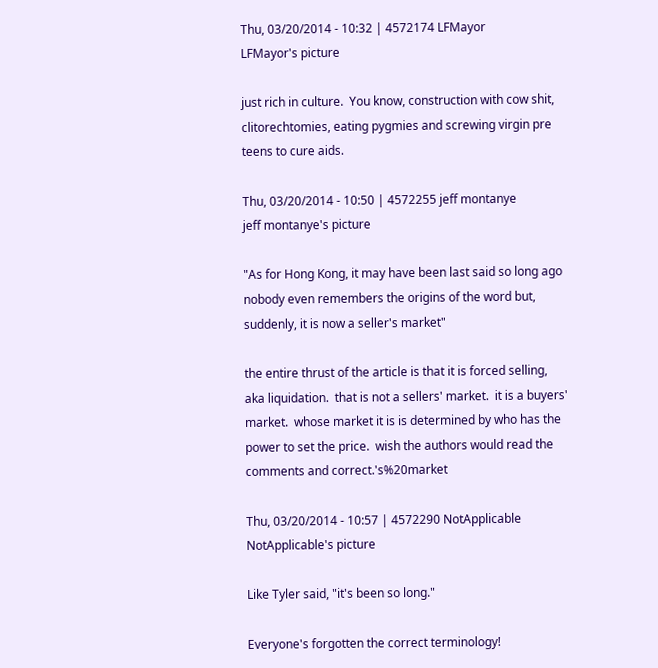Thu, 03/20/2014 - 10:32 | 4572174 LFMayor
LFMayor's picture

just rich in culture.  You know, construction with cow shit, clitorechtomies, eating pygmies and screwing virgin pre teens to cure aids.

Thu, 03/20/2014 - 10:50 | 4572255 jeff montanye
jeff montanye's picture

"As for Hong Kong, it may have been last said so long ago nobody even remembers the origins of the word but, suddenly, it is now a seller's market"

the entire thrust of the article is that it is forced selling, aka liquidation.  that is not a sellers' market.  it is a buyers' market.  whose market it is is determined by who has the power to set the price.  wish the authors would read the comments and correct.'s%20market

Thu, 03/20/2014 - 10:57 | 4572290 NotApplicable
NotApplicable's picture

Like Tyler said, "it's been so long."

Everyone's forgotten the correct terminology!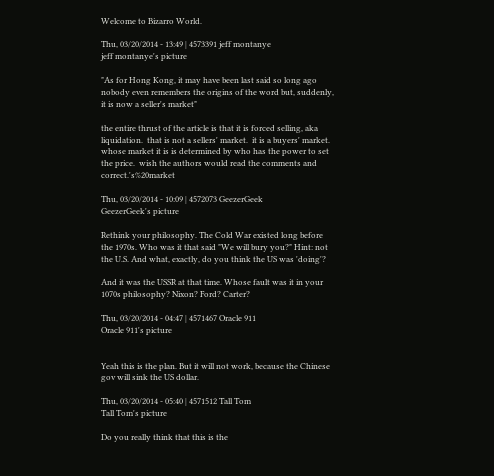Welcome to Bizarro World.

Thu, 03/20/2014 - 13:49 | 4573391 jeff montanye
jeff montanye's picture

"As for Hong Kong, it may have been last said so long ago nobody even remembers the origins of the word but, suddenly, it is now a seller's market"

the entire thrust of the article is that it is forced selling, aka liquidation.  that is not a sellers' market.  it is a buyers' market.  whose market it is is determined by who has the power to set the price.  wish the authors would read the comments and correct.'s%20market

Thu, 03/20/2014 - 10:09 | 4572073 GeezerGeek
GeezerGeek's picture

Rethink your philosophy. The Cold War existed long before the 1970s. Who was it that said "We will bury you?" Hint: not the U.S. And what, exactly, do you think the US was 'doing'?

And it was the USSR at that time. Whose fault was it in your 1070s philosophy? Nixon? Ford? Carter?

Thu, 03/20/2014 - 04:47 | 4571467 Oracle 911
Oracle 911's picture


Yeah this is the plan. But it will not work, because the Chinese gov will sink the US dollar.

Thu, 03/20/2014 - 05:40 | 4571512 Tall Tom
Tall Tom's picture

Do you really think that this is the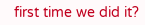first time we did it?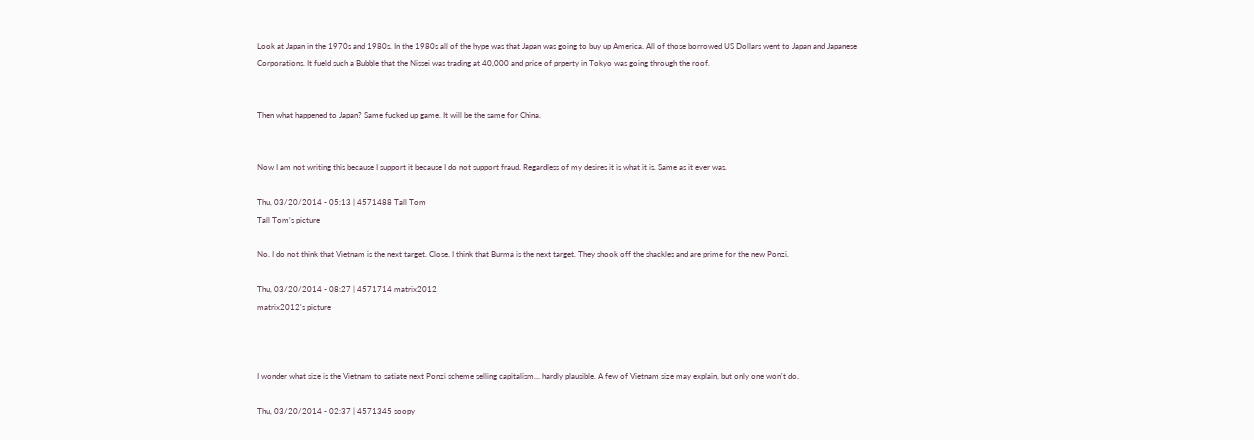Look at Japan in the 1970s and 1980s. In the 1980s all of the hype was that Japan was going to buy up America. All of those borrowed US Dollars went to Japan and Japanese Corporations. It fueld such a Bubble that the Nissei was trading at 40,000 and price of prperty in Tokyo was going through the roof.


Then what happened to Japan? Same fucked up game. It will be the same for China.


Now I am not writing this because I support it because I do not support fraud. Regardless of my desires it is what it is. Same as it ever was.

Thu, 03/20/2014 - 05:13 | 4571488 Tall Tom
Tall Tom's picture

No. I do not think that Vietnam is the next target. Close. I think that Burma is the next target. They shook off the shackles and are prime for the new Ponzi.

Thu, 03/20/2014 - 08:27 | 4571714 matrix2012
matrix2012's picture



I wonder what size is the Vietnam to satiate next Ponzi scheme selling capitalism... hardly plausible. A few of Vietnam size may explain, but only one won't do.

Thu, 03/20/2014 - 02:37 | 4571345 soopy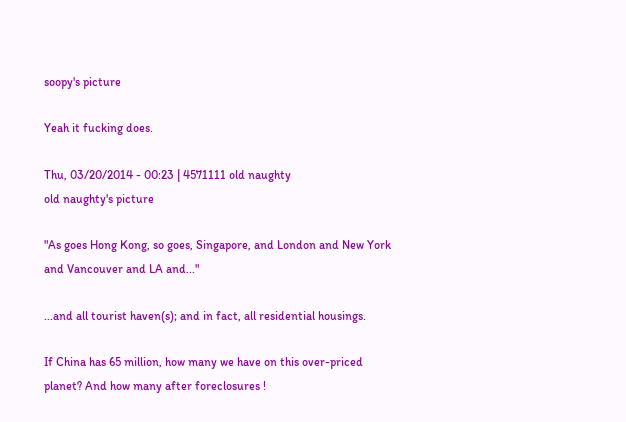soopy's picture

Yeah it fucking does.

Thu, 03/20/2014 - 00:23 | 4571111 old naughty
old naughty's picture

"As goes Hong Kong, so goes, Singapore, and London and New York and Vancouver and LA and..."

...and all tourist haven(s); and in fact, all residential housings.

If China has 65 million, how many we have on this over-priced planet? And how many after foreclosures !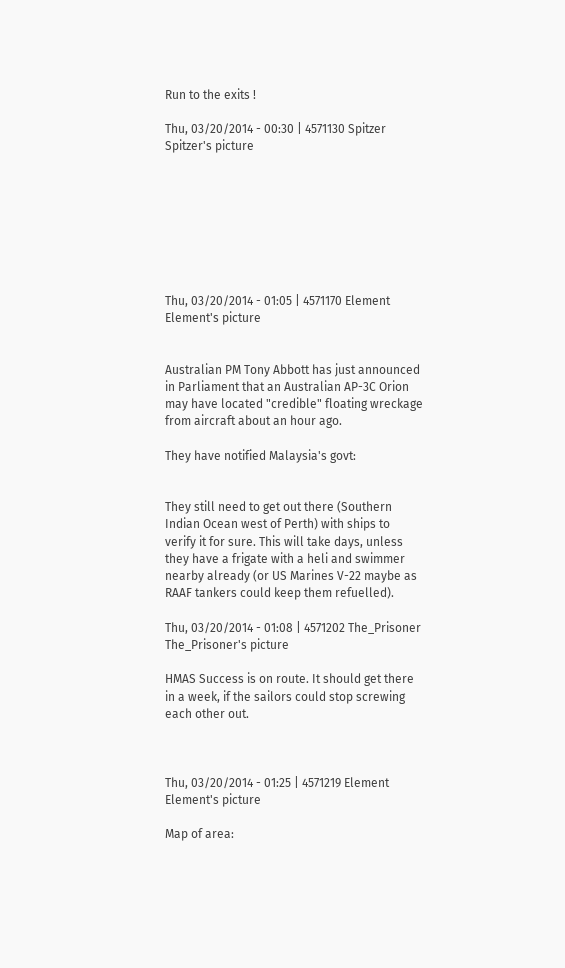Run to the exits !

Thu, 03/20/2014 - 00:30 | 4571130 Spitzer
Spitzer's picture








Thu, 03/20/2014 - 01:05 | 4571170 Element
Element's picture


Australian PM Tony Abbott has just announced in Parliament that an Australian AP-3C Orion may have located "credible" floating wreckage from aircraft about an hour ago.

They have notified Malaysia's govt:


They still need to get out there (Southern Indian Ocean west of Perth) with ships to verify it for sure. This will take days, unless they have a frigate with a heli and swimmer nearby already (or US Marines V-22 maybe as RAAF tankers could keep them refuelled).

Thu, 03/20/2014 - 01:08 | 4571202 The_Prisoner
The_Prisoner's picture

HMAS Success is on route. It should get there in a week, if the sailors could stop screwing each other out.



Thu, 03/20/2014 - 01:25 | 4571219 Element
Element's picture

Map of area: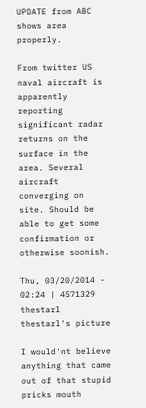UPDATE from ABC shows area properly.

From twitter US naval aircraft is apparently reporting significant radar returns on the surface in the area. Several aircraft converging on site. Should be able to get some confirmation or otherwise soonish.

Thu, 03/20/2014 - 02:24 | 4571329 thestarl
thestarl's picture

I would'nt believe anything that came out of that stupid pricks mouth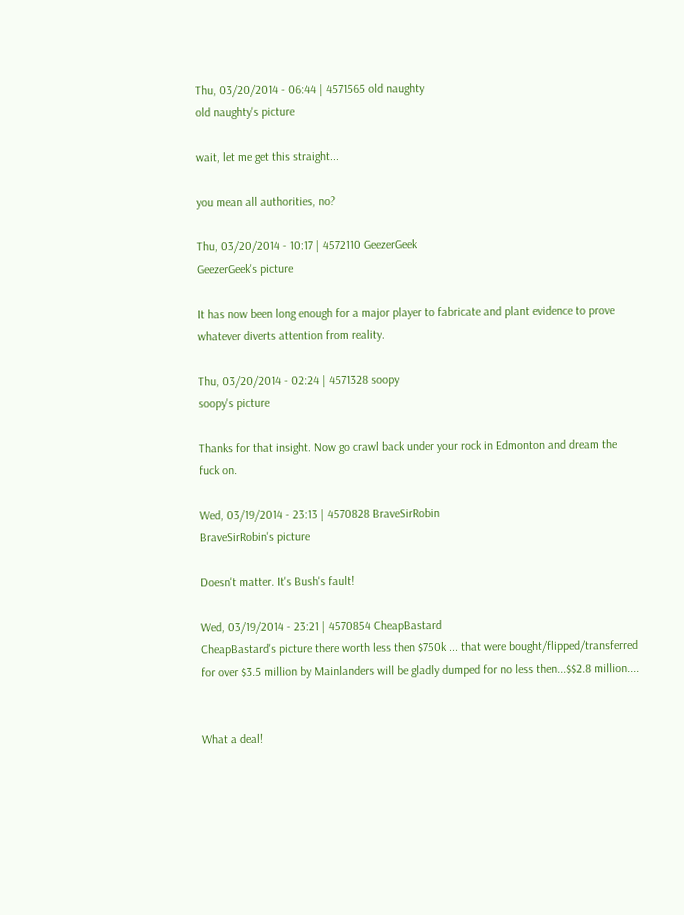Thu, 03/20/2014 - 06:44 | 4571565 old naughty
old naughty's picture

wait, let me get this straight...

you mean all authorities, no?

Thu, 03/20/2014 - 10:17 | 4572110 GeezerGeek
GeezerGeek's picture

It has now been long enough for a major player to fabricate and plant evidence to prove whatever diverts attention from reality.

Thu, 03/20/2014 - 02:24 | 4571328 soopy
soopy's picture

Thanks for that insight. Now go crawl back under your rock in Edmonton and dream the fuck on.

Wed, 03/19/2014 - 23:13 | 4570828 BraveSirRobin
BraveSirRobin's picture

Doesn't matter. It's Bush's fault!

Wed, 03/19/2014 - 23:21 | 4570854 CheapBastard
CheapBastard's picture there worth less then $750k ... that were bought/flipped/transferred for over $3.5 million by Mainlanders will be gladly dumped for no less then...$$2.8 million....


What a deal!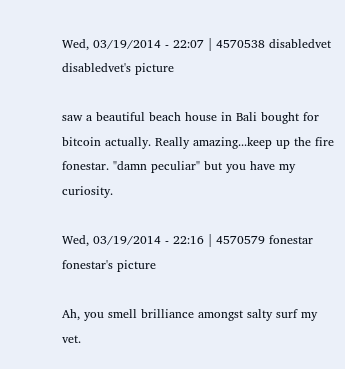Wed, 03/19/2014 - 22:07 | 4570538 disabledvet
disabledvet's picture

saw a beautiful beach house in Bali bought for bitcoin actually. Really amazing...keep up the fire fonestar. "damn peculiar" but you have my curiosity.

Wed, 03/19/2014 - 22:16 | 4570579 fonestar
fonestar's picture

Ah, you smell brilliance amongst salty surf my vet.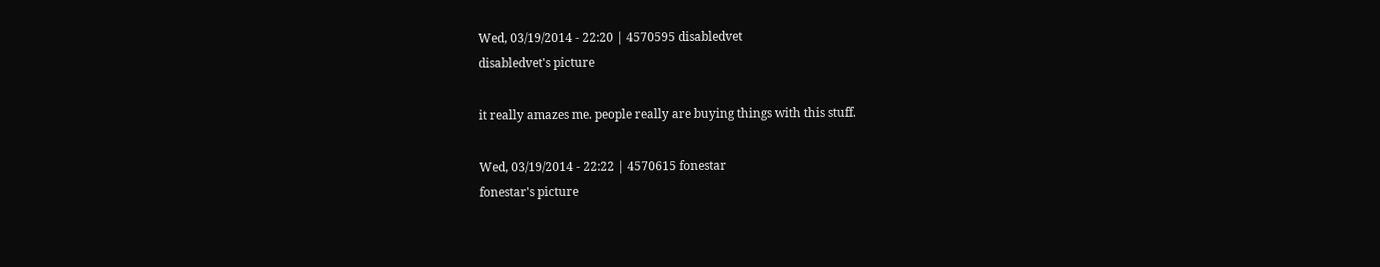Wed, 03/19/2014 - 22:20 | 4570595 disabledvet
disabledvet's picture

it really amazes me. people really are buying things with this stuff.

Wed, 03/19/2014 - 22:22 | 4570615 fonestar
fonestar's picture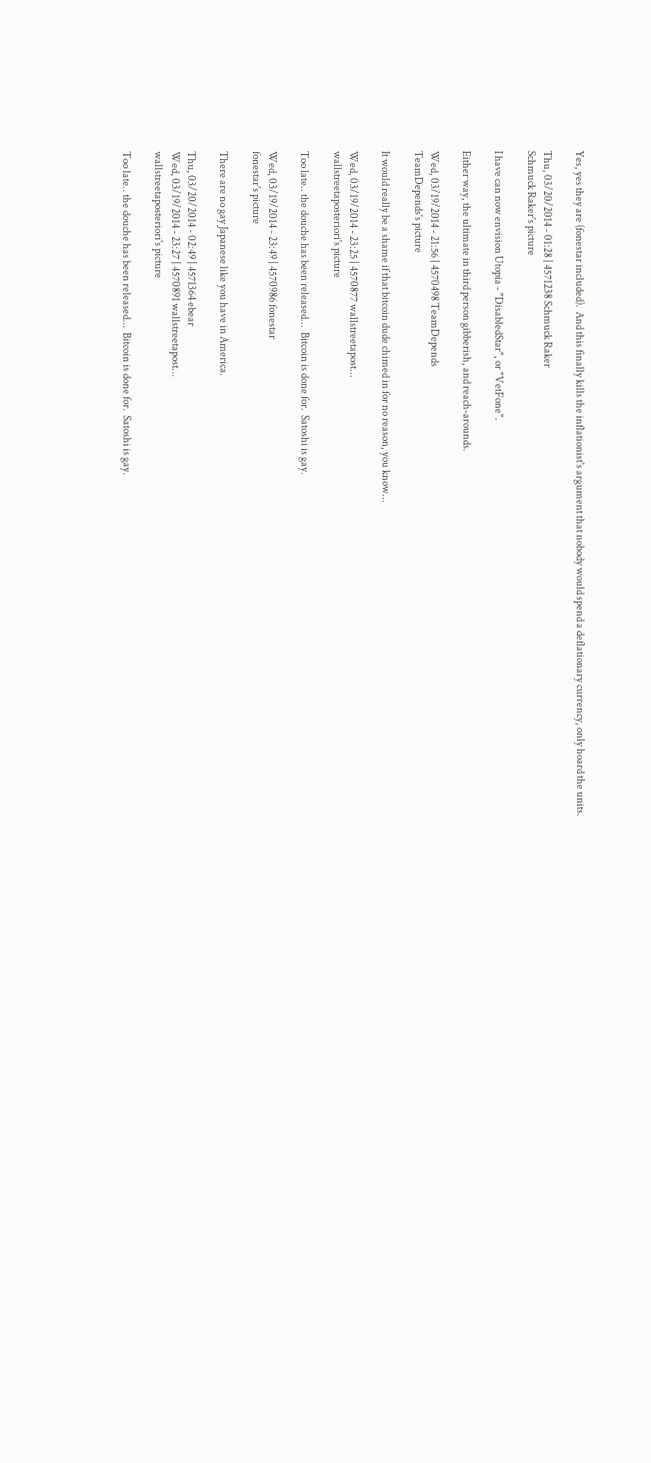Yes, yes they are (fonestar included).  And this finally kills the inflationist's argument that nobody would spend a deflationary currency, only hoard the units.

Thu, 03/20/2014 - 01:28 | 4571238 Schmuck Raker
Schmuck Raker's picture

I have can now envision Utopia - "DisabledStar", or "VetFone".

Either way, the ultimate in third person gibberish, and reach-arounds.

Wed, 03/19/2014 - 21:56 | 4570498 TeamDepends
TeamDepends's picture

It would really be a shame if that bitcoin dude chimed in for no reason, you know...

Wed, 03/19/2014 - 23:25 | 4570877 wallstreetapost...
wallstreetaposteriori's picture

Too late.. the douche has been released...  Bitcoin is done for.  Satoshi is gay.

Wed, 03/19/2014 - 23:49 | 4570986 fonestar
fonestar's picture

There are no gay Japanese like you have in America.

Thu, 03/20/2014 - 02:49 | 4571364 ebear
Wed, 03/19/2014 - 23:27 | 4570891 wallstreetapost...
wallstreetaposteriori's picture

Too late.. the douche has been released...  Bitcoin is done for.  Satoshi is gay.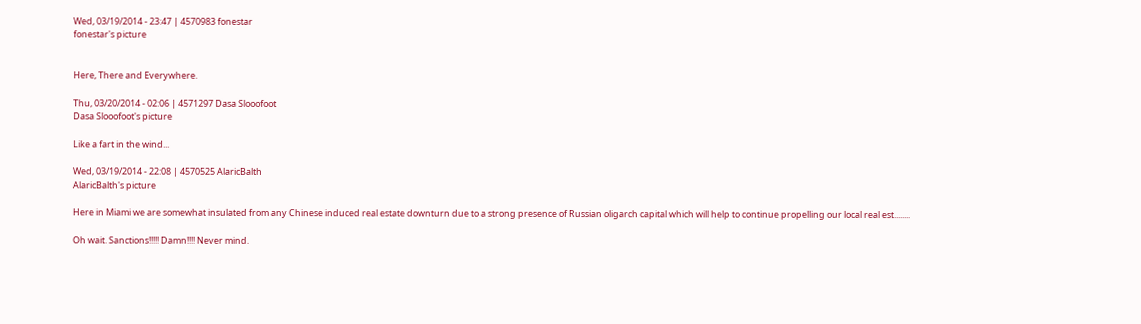Wed, 03/19/2014 - 23:47 | 4570983 fonestar
fonestar's picture


Here, There and Everywhere.

Thu, 03/20/2014 - 02:06 | 4571297 Dasa Slooofoot
Dasa Slooofoot's picture

Like a fart in the wind...

Wed, 03/19/2014 - 22:08 | 4570525 AlaricBalth
AlaricBalth's picture

Here in Miami we are somewhat insulated from any Chinese induced real estate downturn due to a strong presence of Russian oligarch capital which will help to continue propelling our local real est........

Oh wait. Sanctions!!!!! Damn!!!! Never mind.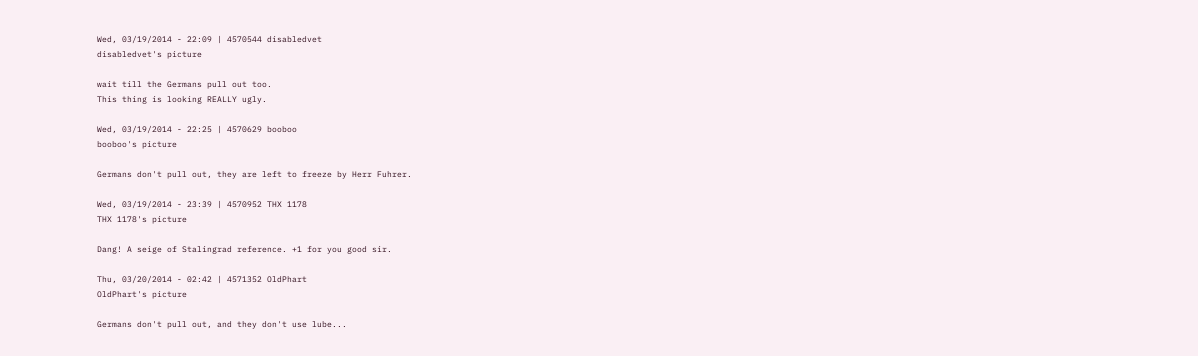Wed, 03/19/2014 - 22:09 | 4570544 disabledvet
disabledvet's picture

wait till the Germans pull out too.
This thing is looking REALLY ugly.

Wed, 03/19/2014 - 22:25 | 4570629 booboo
booboo's picture

Germans don't pull out, they are left to freeze by Herr Fuhrer.

Wed, 03/19/2014 - 23:39 | 4570952 THX 1178
THX 1178's picture

Dang! A seige of Stalingrad reference. +1 for you good sir.

Thu, 03/20/2014 - 02:42 | 4571352 OldPhart
OldPhart's picture

Germans don't pull out, and they don't use lube...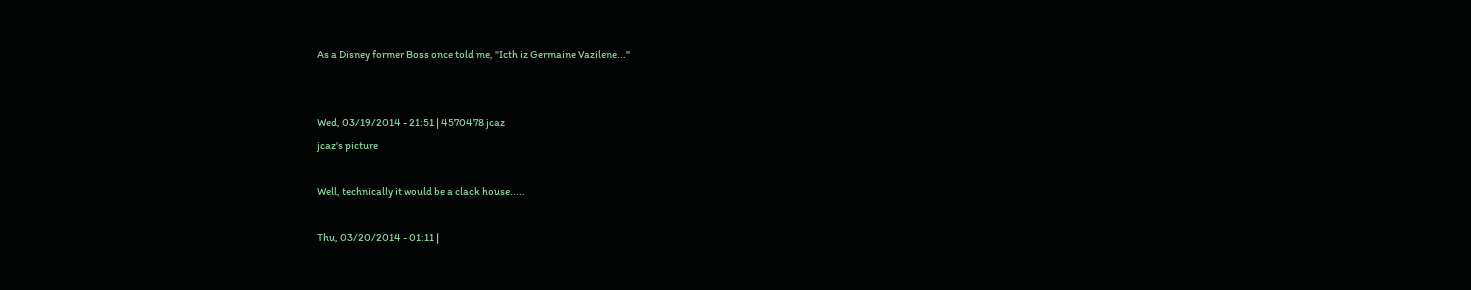As a Disney former Boss once told me, "Icth iz Germaine Vazilene..."


Wed, 03/19/2014 - 21:51 | 4570478 jcaz
jcaz's picture

Well, technically it would be a clack house.....

Thu, 03/20/2014 - 01:11 |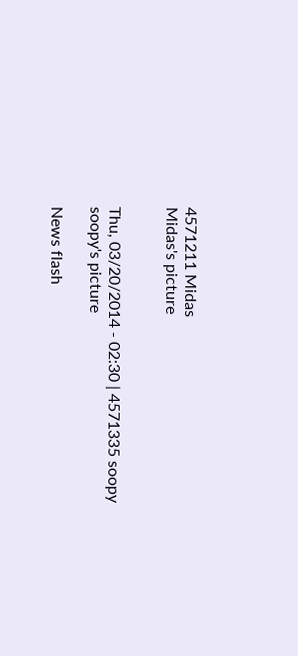4571211 Midas
Midas's picture


Thu, 03/20/2014 - 02:30 | 4571335 soopy
soopy's picture

News flash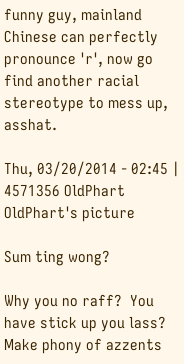funny guy, mainland Chinese can perfectly pronounce 'r', now go find another racial stereotype to mess up, asshat.

Thu, 03/20/2014 - 02:45 | 4571356 OldPhart
OldPhart's picture

Sum ting wong?

Why you no raff?  You have stick up you lass?  Make phony of azzents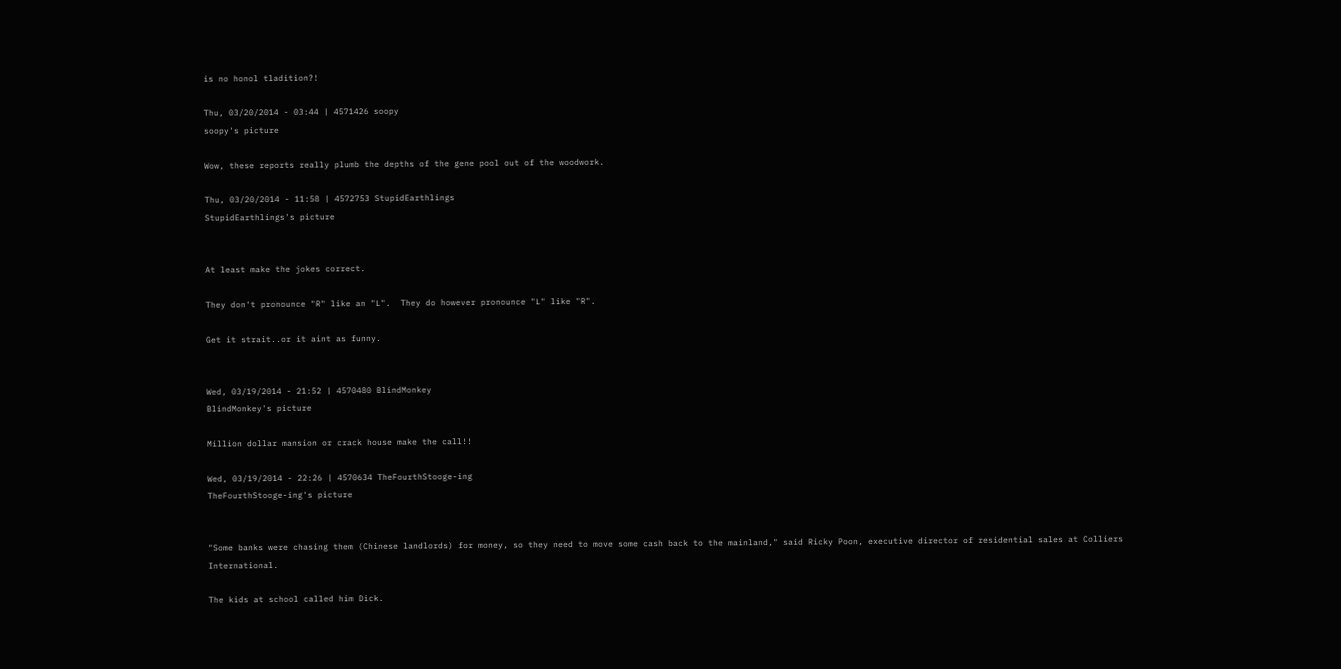is no honol tladition?!

Thu, 03/20/2014 - 03:44 | 4571426 soopy
soopy's picture

Wow, these reports really plumb the depths of the gene pool out of the woodwork.

Thu, 03/20/2014 - 11:58 | 4572753 StupidEarthlings
StupidEarthlings's picture


At least make the jokes correct.

They don't pronounce "R" like an "L".  They do however pronounce "L" like "R".

Get it strait..or it aint as funny.


Wed, 03/19/2014 - 21:52 | 4570480 BlindMonkey
BlindMonkey's picture

Million dollar mansion or crack house make the call!!

Wed, 03/19/2014 - 22:26 | 4570634 TheFourthStooge-ing
TheFourthStooge-ing's picture


"Some banks were chasing them (Chinese landlords) for money, so they need to move some cash back to the mainland," said Ricky Poon, executive director of residential sales at Colliers International.

The kids at school called him Dick.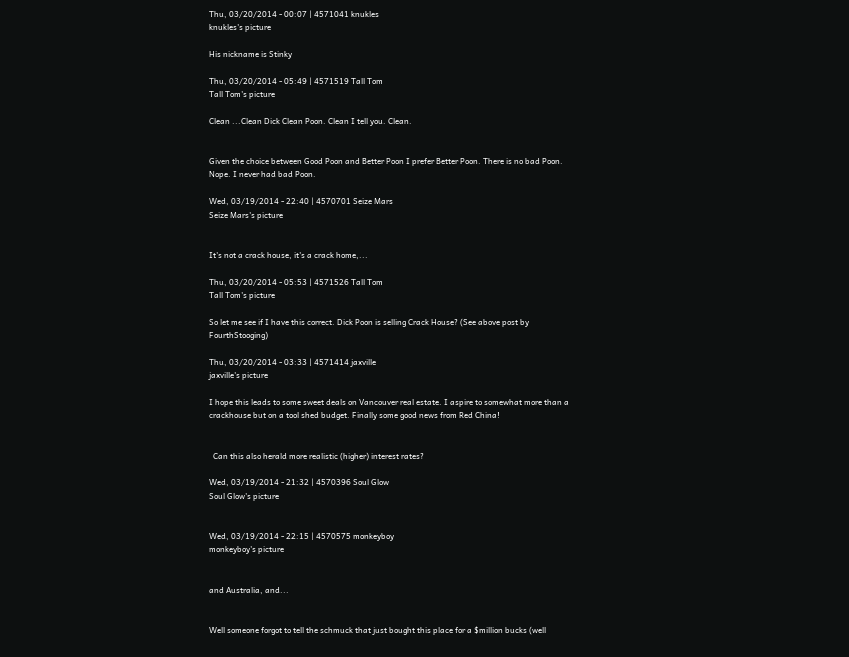Thu, 03/20/2014 - 00:07 | 4571041 knukles
knukles's picture

His nickname is Stinky

Thu, 03/20/2014 - 05:49 | 4571519 Tall Tom
Tall Tom's picture

Clean ...Clean Dick Clean Poon. Clean I tell you. Clean.


Given the choice between Good Poon and Better Poon I prefer Better Poon. There is no bad Poon. Nope. I never had bad Poon.

Wed, 03/19/2014 - 22:40 | 4570701 Seize Mars
Seize Mars's picture


It's not a crack house, it's a crack home,...

Thu, 03/20/2014 - 05:53 | 4571526 Tall Tom
Tall Tom's picture

So let me see if I have this correct. Dick Poon is selling Crack House? (See above post by FourthStooging)

Thu, 03/20/2014 - 03:33 | 4571414 jaxville
jaxville's picture

I hope this leads to some sweet deals on Vancouver real estate. I aspire to somewhat more than a crackhouse but on a tool shed budget. Finally some good news from Red China!


  Can this also herald more realistic (higher) interest rates?

Wed, 03/19/2014 - 21:32 | 4570396 Soul Glow
Soul Glow's picture


Wed, 03/19/2014 - 22:15 | 4570575 monkeyboy
monkeyboy's picture


and Australia, and...


Well someone forgot to tell the schmuck that just bought this place for a $million bucks (well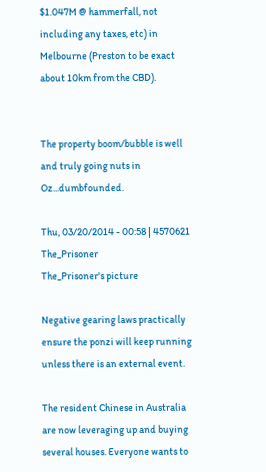$1.047M @ hammerfall, not including any taxes, etc) in Melbourne (Preston to be exact about 10km from the CBD).


The property boom/bubble is well and truly going nuts in Oz...dumbfounded.

Thu, 03/20/2014 - 00:58 | 4570621 The_Prisoner
The_Prisoner's picture

Negative gearing laws practically ensure the ponzi will keep running unless there is an external event.

The resident Chinese in Australia are now leveraging up and buying several houses. Everyone wants to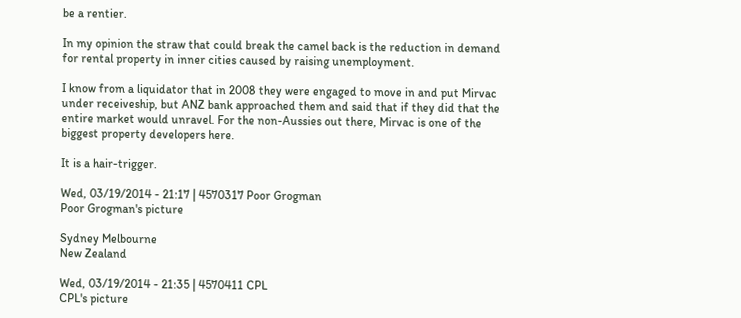be a rentier.

In my opinion the straw that could break the camel back is the reduction in demand for rental property in inner cities caused by raising unemployment.

I know from a liquidator that in 2008 they were engaged to move in and put Mirvac under receiveship, but ANZ bank approached them and said that if they did that the entire market would unravel. For the non-Aussies out there, Mirvac is one of the biggest property developers here.

It is a hair-trigger.

Wed, 03/19/2014 - 21:17 | 4570317 Poor Grogman
Poor Grogman's picture

Sydney Melbourne
New Zealand

Wed, 03/19/2014 - 21:35 | 4570411 CPL
CPL's picture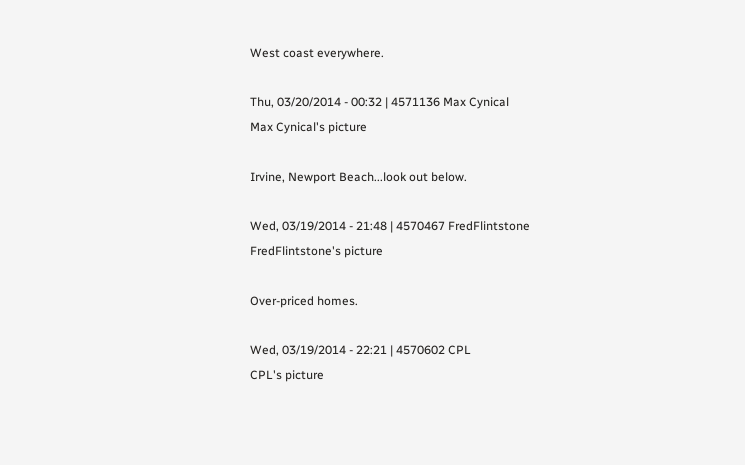West coast everywhere.

Thu, 03/20/2014 - 00:32 | 4571136 Max Cynical
Max Cynical's picture

Irvine, Newport Beach...look out below.

Wed, 03/19/2014 - 21:48 | 4570467 FredFlintstone
FredFlintstone's picture

Over-priced homes.

Wed, 03/19/2014 - 22:21 | 4570602 CPL
CPL's picture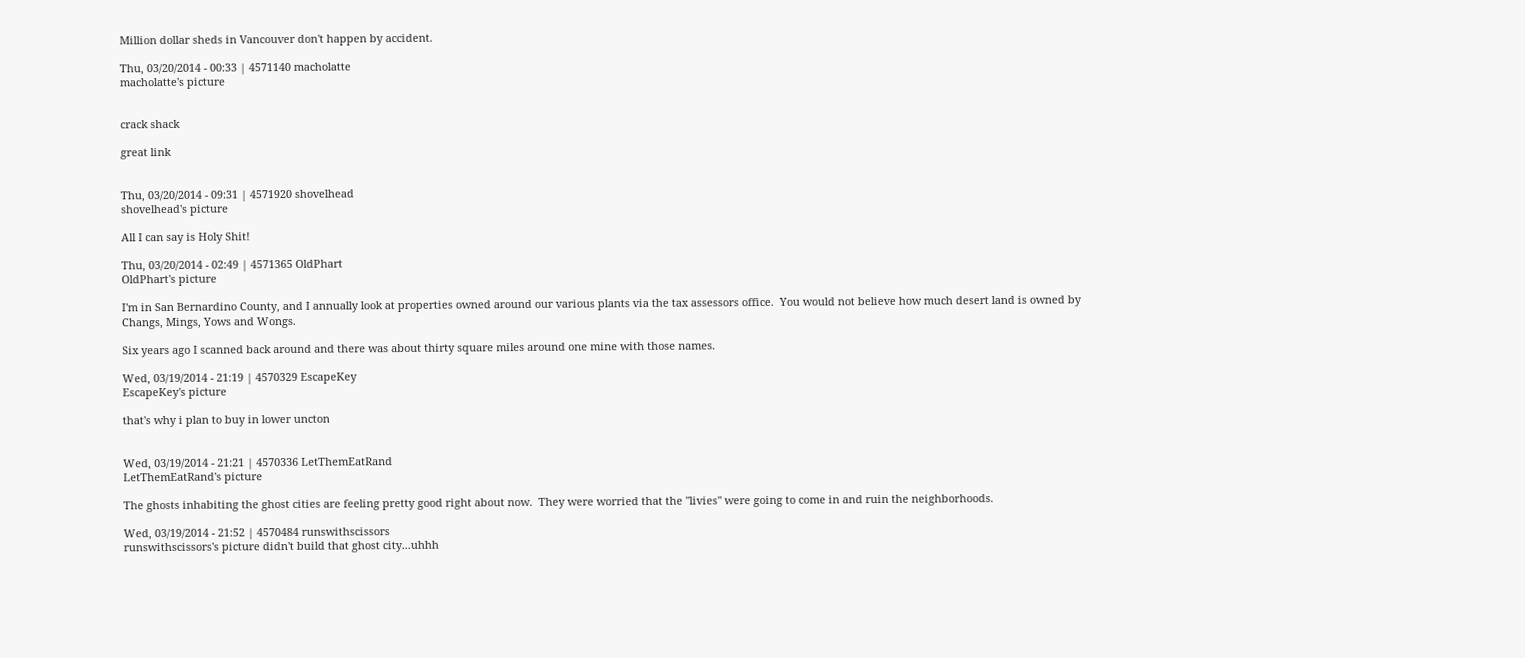Million dollar sheds in Vancouver don't happen by accident.

Thu, 03/20/2014 - 00:33 | 4571140 macholatte
macholatte's picture


crack shack

great link


Thu, 03/20/2014 - 09:31 | 4571920 shovelhead
shovelhead's picture

All I can say is Holy Shit!

Thu, 03/20/2014 - 02:49 | 4571365 OldPhart
OldPhart's picture

I'm in San Bernardino County, and I annually look at properties owned around our various plants via the tax assessors office.  You would not believe how much desert land is owned by Changs, Mings, Yows and Wongs.

Six years ago I scanned back around and there was about thirty square miles around one mine with those names.

Wed, 03/19/2014 - 21:19 | 4570329 EscapeKey
EscapeKey's picture

that's why i plan to buy in lower uncton


Wed, 03/19/2014 - 21:21 | 4570336 LetThemEatRand
LetThemEatRand's picture

The ghosts inhabiting the ghost cities are feeling pretty good right about now.  They were worried that the "livies" were going to come in and ruin the neighborhoods.

Wed, 03/19/2014 - 21:52 | 4570484 runswithscissors
runswithscissors's picture didn't build that ghost city...uhhh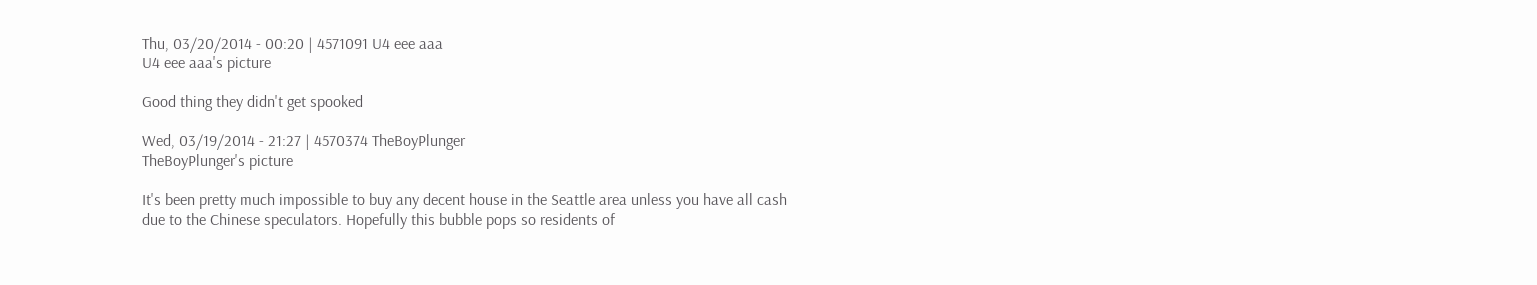Thu, 03/20/2014 - 00:20 | 4571091 U4 eee aaa
U4 eee aaa's picture

Good thing they didn't get spooked

Wed, 03/19/2014 - 21:27 | 4570374 TheBoyPlunger
TheBoyPlunger's picture

It's been pretty much impossible to buy any decent house in the Seattle area unless you have all cash due to the Chinese speculators. Hopefully this bubble pops so residents of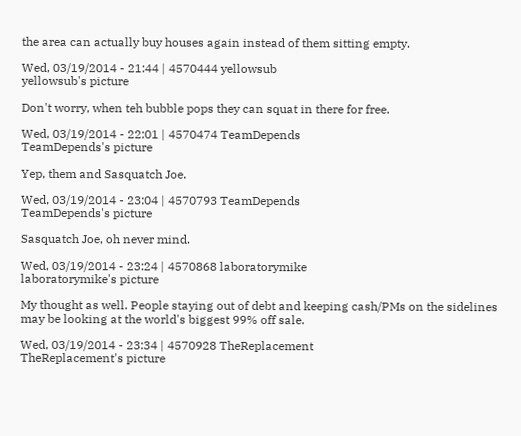the area can actually buy houses again instead of them sitting empty.

Wed, 03/19/2014 - 21:44 | 4570444 yellowsub
yellowsub's picture

Don't worry, when teh bubble pops they can squat in there for free.

Wed, 03/19/2014 - 22:01 | 4570474 TeamDepends
TeamDepends's picture

Yep, them and Sasquatch Joe.

Wed, 03/19/2014 - 23:04 | 4570793 TeamDepends
TeamDepends's picture

Sasquatch Joe, oh never mind.

Wed, 03/19/2014 - 23:24 | 4570868 laboratorymike
laboratorymike's picture

My thought as well. People staying out of debt and keeping cash/PMs on the sidelines may be looking at the world's biggest 99% off sale.

Wed, 03/19/2014 - 23:34 | 4570928 TheReplacement
TheReplacement's picture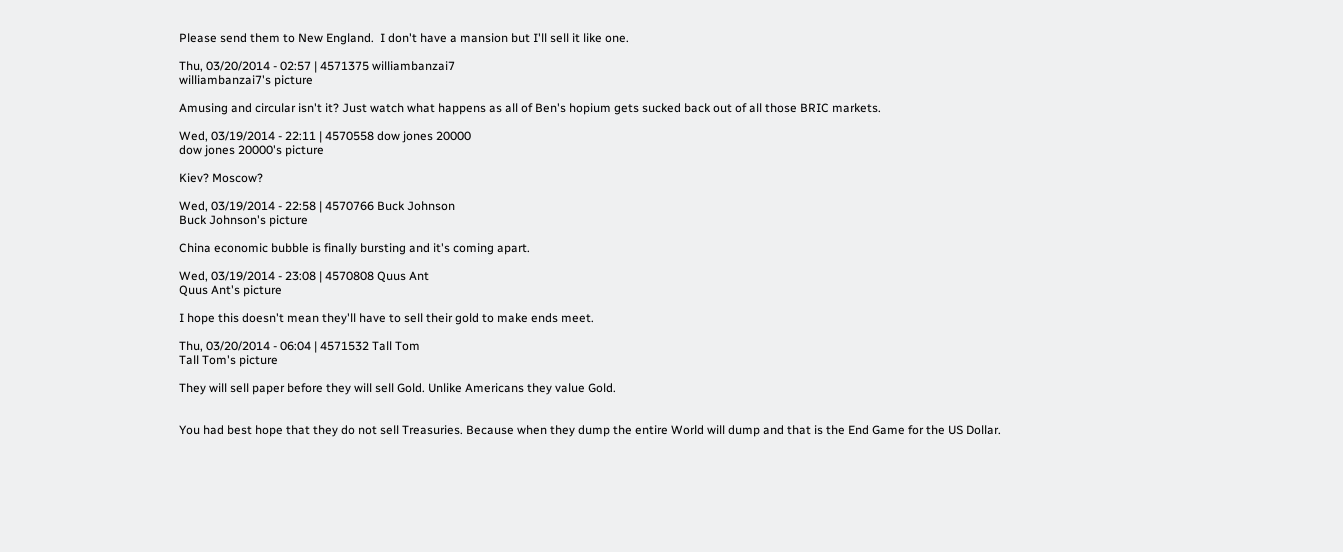Please send them to New England.  I don't have a mansion but I'll sell it like one.

Thu, 03/20/2014 - 02:57 | 4571375 williambanzai7
williambanzai7's picture

Amusing and circular isn't it? Just watch what happens as all of Ben's hopium gets sucked back out of all those BRIC markets.

Wed, 03/19/2014 - 22:11 | 4570558 dow jones 20000
dow jones 20000's picture

Kiev? Moscow?

Wed, 03/19/2014 - 22:58 | 4570766 Buck Johnson
Buck Johnson's picture

China economic bubble is finally bursting and it's coming apart.

Wed, 03/19/2014 - 23:08 | 4570808 Quus Ant
Quus Ant's picture

I hope this doesn't mean they'll have to sell their gold to make ends meet.

Thu, 03/20/2014 - 06:04 | 4571532 Tall Tom
Tall Tom's picture

They will sell paper before they will sell Gold. Unlike Americans they value Gold.


You had best hope that they do not sell Treasuries. Because when they dump the entire World will dump and that is the End Game for the US Dollar.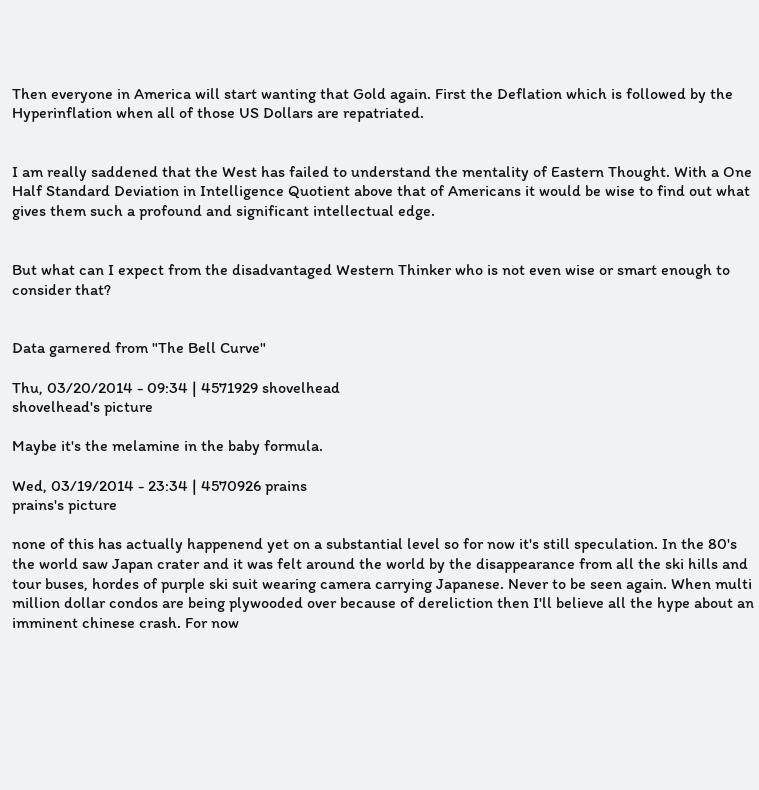Then everyone in America will start wanting that Gold again. First the Deflation which is followed by the Hyperinflation when all of those US Dollars are repatriated.


I am really saddened that the West has failed to understand the mentality of Eastern Thought. With a One Half Standard Deviation in Intelligence Quotient above that of Americans it would be wise to find out what gives them such a profound and significant intellectual edge.


But what can I expect from the disadvantaged Western Thinker who is not even wise or smart enough to consider that?


Data garnered from "The Bell Curve"

Thu, 03/20/2014 - 09:34 | 4571929 shovelhead
shovelhead's picture

Maybe it's the melamine in the baby formula.

Wed, 03/19/2014 - 23:34 | 4570926 prains
prains's picture

none of this has actually happenend yet on a substantial level so for now it's still speculation. In the 80's the world saw Japan crater and it was felt around the world by the disappearance from all the ski hills and tour buses, hordes of purple ski suit wearing camera carrying Japanese. Never to be seen again. When multi million dollar condos are being plywooded over because of dereliction then I'll believe all the hype about an imminent chinese crash. For now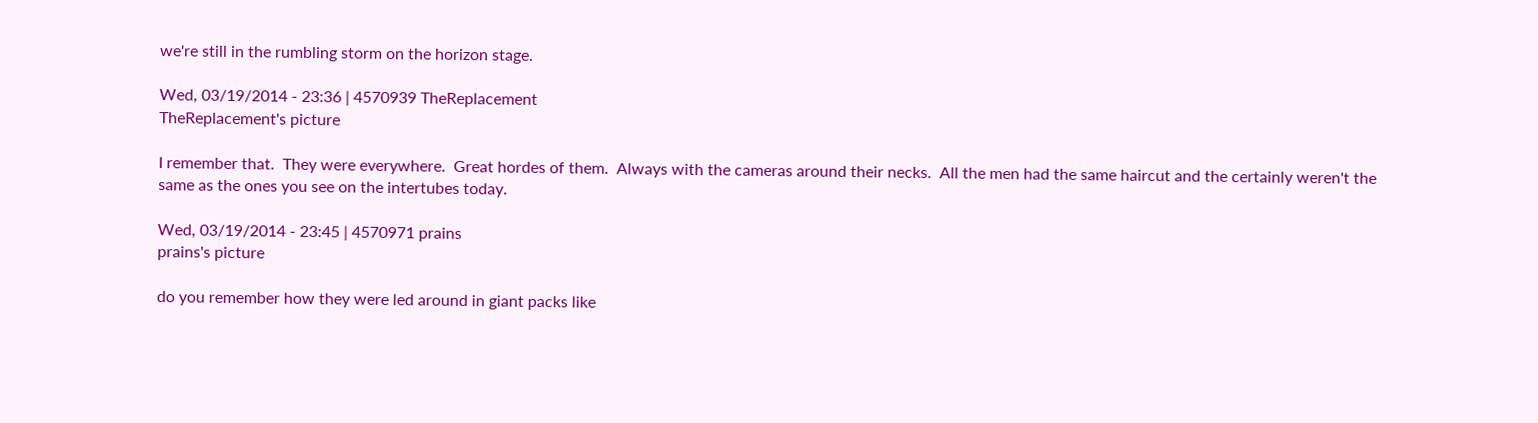we're still in the rumbling storm on the horizon stage.

Wed, 03/19/2014 - 23:36 | 4570939 TheReplacement
TheReplacement's picture

I remember that.  They were everywhere.  Great hordes of them.  Always with the cameras around their necks.  All the men had the same haircut and the certainly weren't the same as the ones you see on the intertubes today.

Wed, 03/19/2014 - 23:45 | 4570971 prains
prains's picture

do you remember how they were led around in giant packs like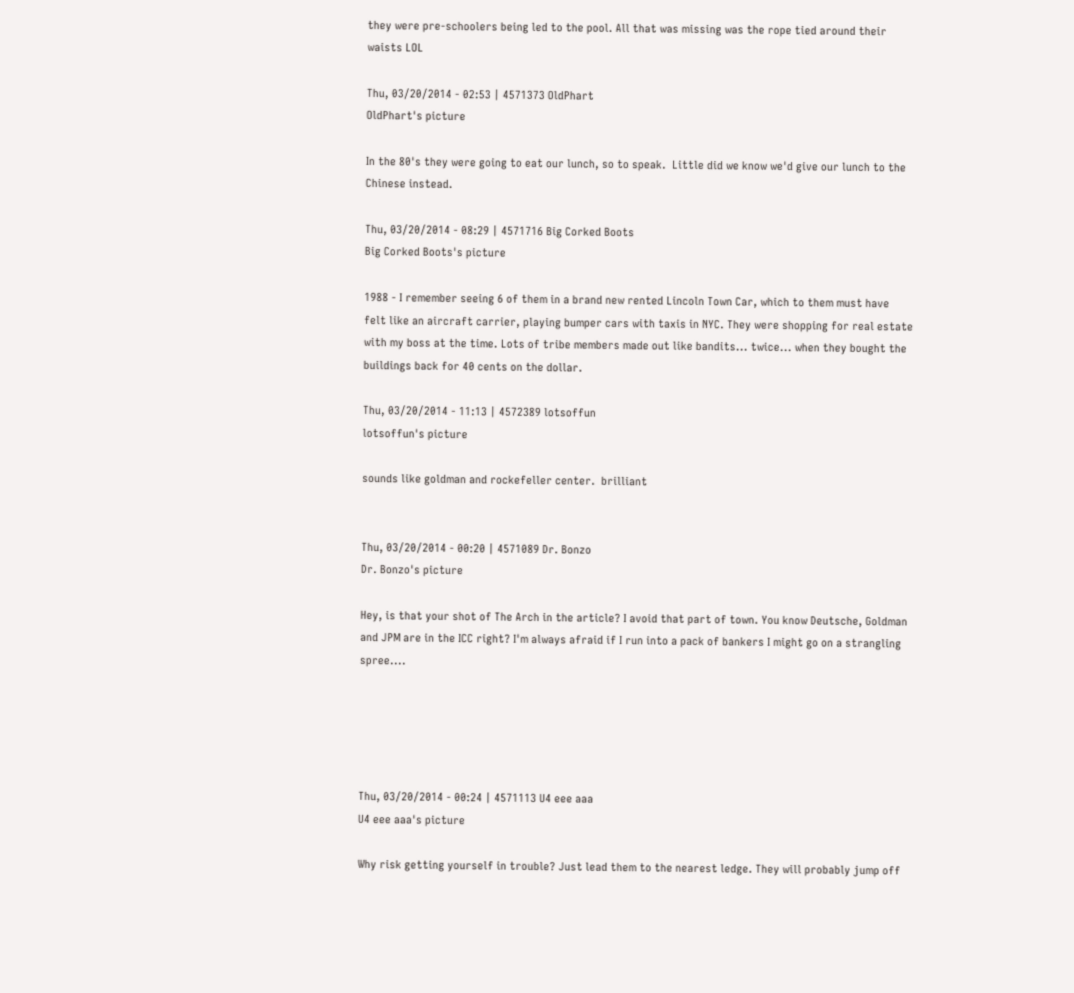they were pre-schoolers being led to the pool. All that was missing was the rope tied around their waists LOL

Thu, 03/20/2014 - 02:53 | 4571373 OldPhart
OldPhart's picture

In the 80's they were going to eat our lunch, so to speak.  Little did we know we'd give our lunch to the Chinese instead.

Thu, 03/20/2014 - 08:29 | 4571716 Big Corked Boots
Big Corked Boots's picture

1988 - I remember seeing 6 of them in a brand new rented Lincoln Town Car, which to them must have felt like an aircraft carrier, playing bumper cars with taxis in NYC. They were shopping for real estate with my boss at the time. Lots of tribe members made out like bandits... twice... when they bought the buildings back for 40 cents on the dollar.

Thu, 03/20/2014 - 11:13 | 4572389 lotsoffun
lotsoffun's picture

sounds like goldman and rockefeller center.  brilliant


Thu, 03/20/2014 - 00:20 | 4571089 Dr. Bonzo
Dr. Bonzo's picture

Hey, is that your shot of The Arch in the article? I avoid that part of town. You know Deutsche, Goldman and JPM are in the ICC right? I'm always afraid if I run into a pack of bankers I might go on a strangling spree....





Thu, 03/20/2014 - 00:24 | 4571113 U4 eee aaa
U4 eee aaa's picture

Why risk getting yourself in trouble? Just lead them to the nearest ledge. They will probably jump off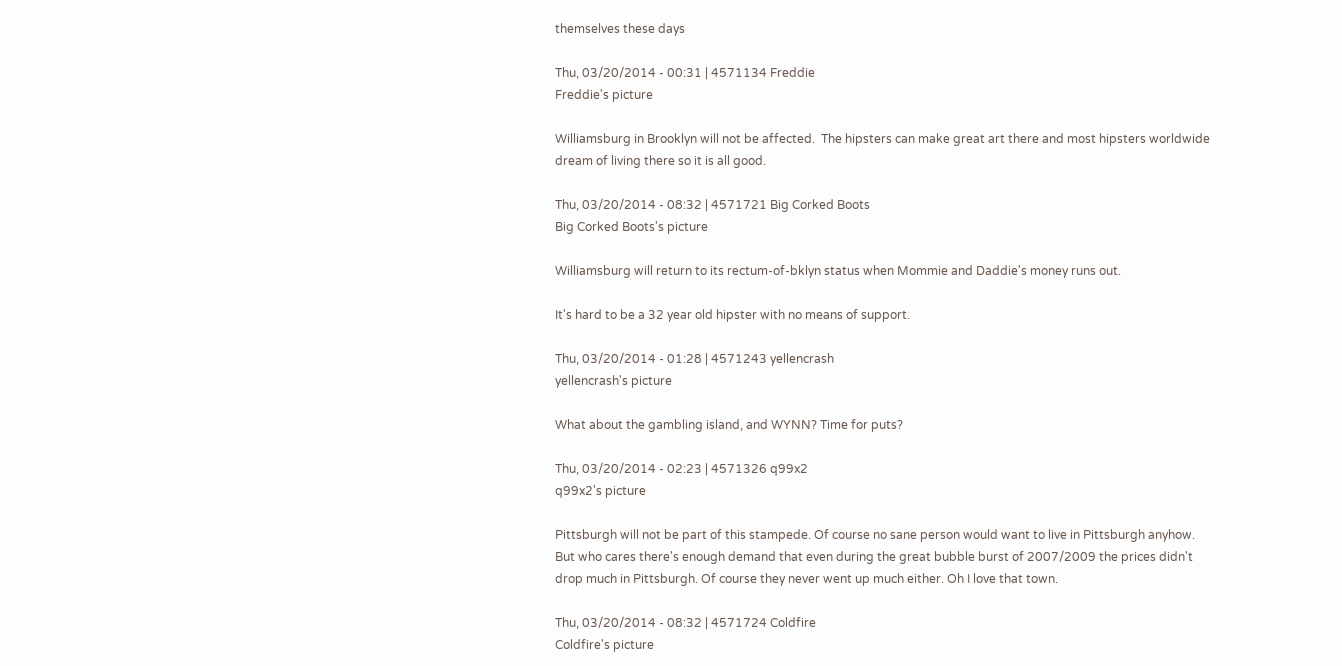themselves these days

Thu, 03/20/2014 - 00:31 | 4571134 Freddie
Freddie's picture

Williamsburg in Brooklyn will not be affected.  The hipsters can make great art there and most hipsters worldwide dream of living there so it is all good.

Thu, 03/20/2014 - 08:32 | 4571721 Big Corked Boots
Big Corked Boots's picture

Williamsburg will return to its rectum-of-bklyn status when Mommie and Daddie's money runs out.

It's hard to be a 32 year old hipster with no means of support.

Thu, 03/20/2014 - 01:28 | 4571243 yellencrash
yellencrash's picture

What about the gambling island, and WYNN? Time for puts?

Thu, 03/20/2014 - 02:23 | 4571326 q99x2
q99x2's picture

Pittsburgh will not be part of this stampede. Of course no sane person would want to live in Pittsburgh anyhow. But who cares there's enough demand that even during the great bubble burst of 2007/2009 the prices didn't drop much in Pittsburgh. Of course they never went up much either. Oh I love that town.

Thu, 03/20/2014 - 08:32 | 4571724 Coldfire
Coldfire's picture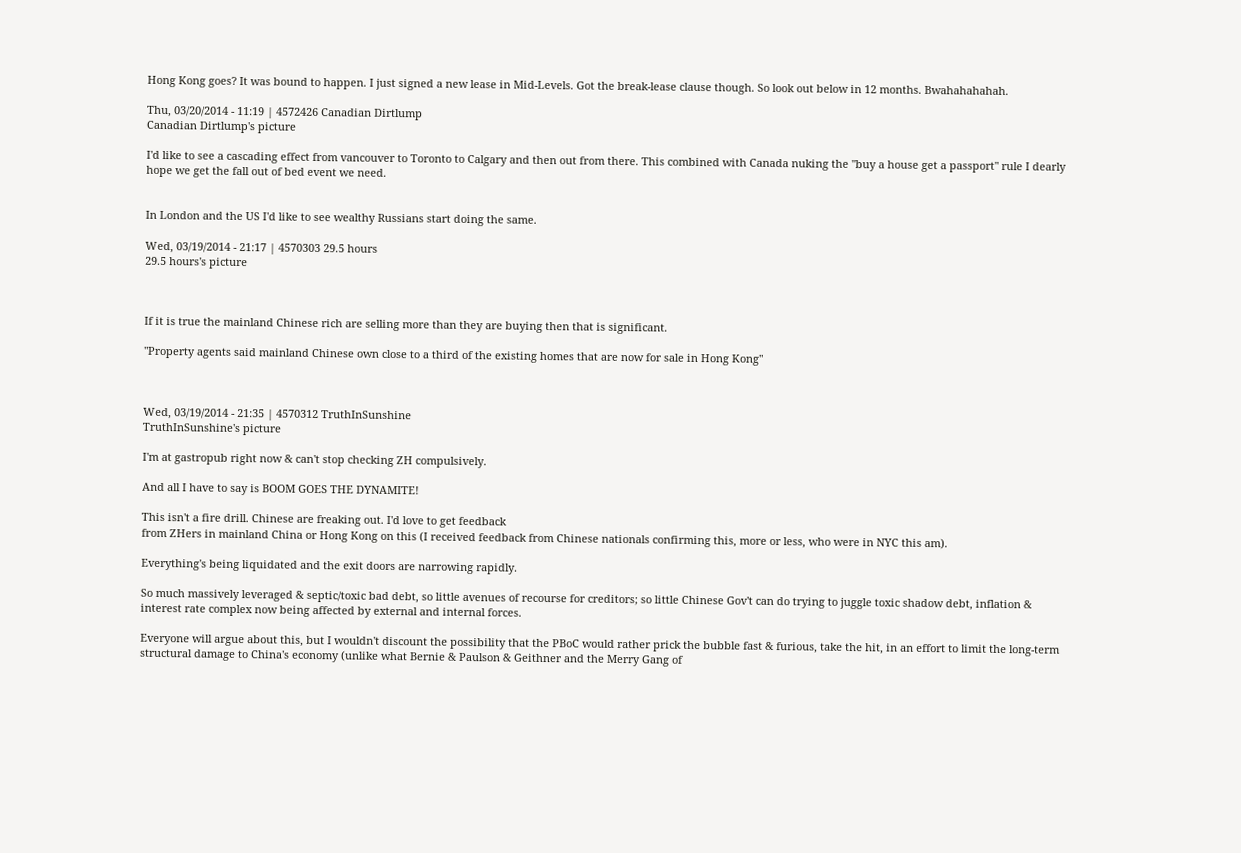Hong Kong goes? It was bound to happen. I just signed a new lease in Mid-Levels. Got the break-lease clause though. So look out below in 12 months. Bwahahahahah.

Thu, 03/20/2014 - 11:19 | 4572426 Canadian Dirtlump
Canadian Dirtlump's picture

I'd like to see a cascading effect from vancouver to Toronto to Calgary and then out from there. This combined with Canada nuking the "buy a house get a passport" rule I dearly hope we get the fall out of bed event we need.


In London and the US I'd like to see wealthy Russians start doing the same.

Wed, 03/19/2014 - 21:17 | 4570303 29.5 hours
29.5 hours's picture



If it is true the mainland Chinese rich are selling more than they are buying then that is significant.

"Property agents said mainland Chinese own close to a third of the existing homes that are now for sale in Hong Kong"



Wed, 03/19/2014 - 21:35 | 4570312 TruthInSunshine
TruthInSunshine's picture

I'm at gastropub right now & can't stop checking ZH compulsively.

And all I have to say is BOOM GOES THE DYNAMITE!

This isn't a fire drill. Chinese are freaking out. I'd love to get feedback
from ZHers in mainland China or Hong Kong on this (I received feedback from Chinese nationals confirming this, more or less, who were in NYC this am).

Everything's being liquidated and the exit doors are narrowing rapidly.

So much massively leveraged & septic/toxic bad debt, so little avenues of recourse for creditors; so little Chinese Gov't can do trying to juggle toxic shadow debt, inflation & interest rate complex now being affected by external and internal forces.

Everyone will argue about this, but I wouldn't discount the possibility that the PBoC would rather prick the bubble fast & furious, take the hit, in an effort to limit the long-term structural damage to China's economy (unlike what Bernie & Paulson & Geithner and the Merry Gang of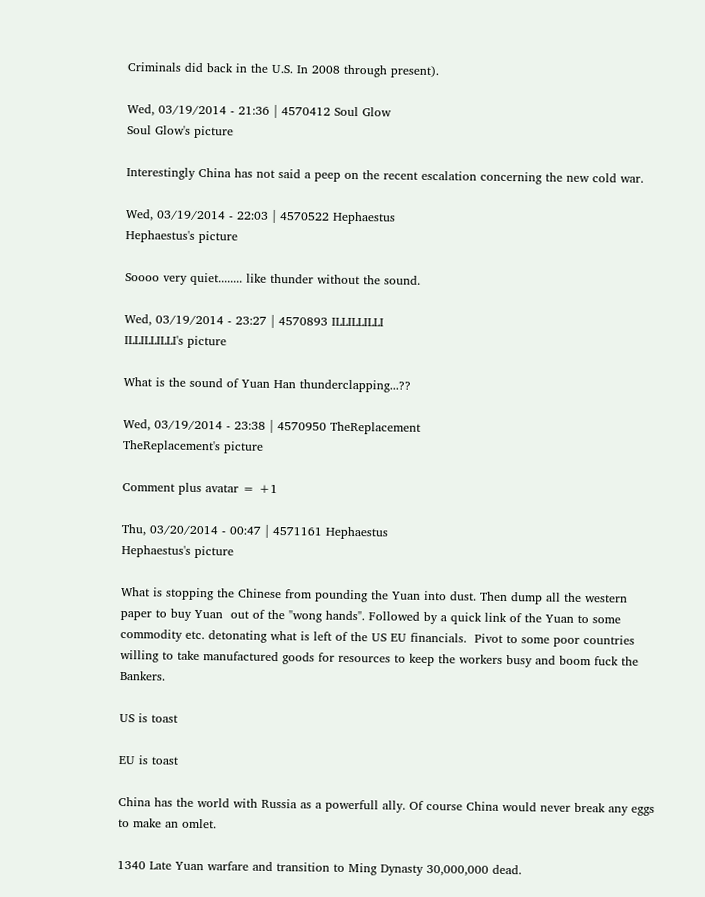Criminals did back in the U.S. In 2008 through present).

Wed, 03/19/2014 - 21:36 | 4570412 Soul Glow
Soul Glow's picture

Interestingly China has not said a peep on the recent escalation concerning the new cold war.

Wed, 03/19/2014 - 22:03 | 4570522 Hephaestus
Hephaestus's picture

Soooo very quiet........ like thunder without the sound.

Wed, 03/19/2014 - 23:27 | 4570893 ILLILLILLI
ILLILLILLI's picture

What is the sound of Yuan Han thunderclapping...??

Wed, 03/19/2014 - 23:38 | 4570950 TheReplacement
TheReplacement's picture

Comment plus avatar = +1

Thu, 03/20/2014 - 00:47 | 4571161 Hephaestus
Hephaestus's picture

What is stopping the Chinese from pounding the Yuan into dust. Then dump all the western paper to buy Yuan  out of the "wong hands". Followed by a quick link of the Yuan to some commodity etc. detonating what is left of the US EU financials.  Pivot to some poor countries willing to take manufactured goods for resources to keep the workers busy and boom fuck the Bankers.

US is toast

EU is toast

China has the world with Russia as a powerfull ally. Of course China would never break any eggs to make an omlet.

1340 Late Yuan warfare and transition to Ming Dynasty 30,000,000 dead.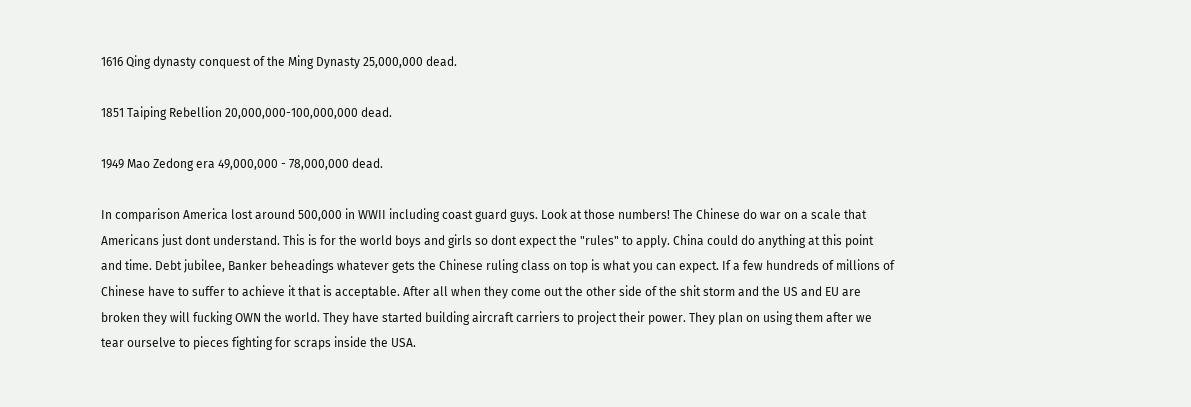1616 Qing dynasty conquest of the Ming Dynasty 25,000,000 dead.

1851 Taiping Rebellion 20,000,000-100,000,000 dead.

1949 Mao Zedong era 49,000,000 - 78,000,000 dead.

In comparison America lost around 500,000 in WWII including coast guard guys. Look at those numbers! The Chinese do war on a scale that Americans just dont understand. This is for the world boys and girls so dont expect the "rules" to apply. China could do anything at this point and time. Debt jubilee, Banker beheadings whatever gets the Chinese ruling class on top is what you can expect. If a few hundreds of millions of Chinese have to suffer to achieve it that is acceptable. After all when they come out the other side of the shit storm and the US and EU are broken they will fucking OWN the world. They have started building aircraft carriers to project their power. They plan on using them after we tear ourselve to pieces fighting for scraps inside the USA.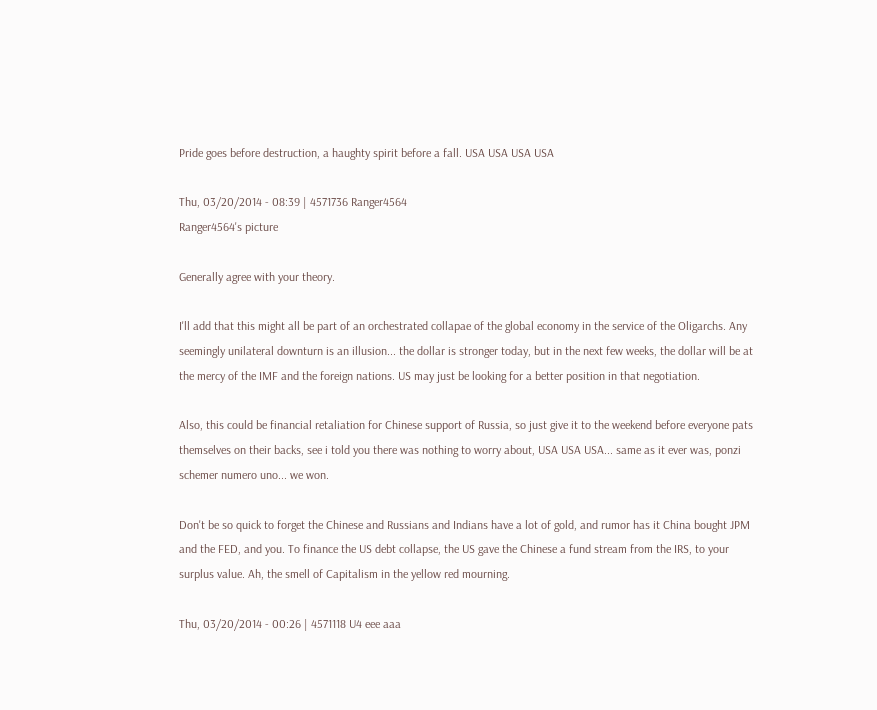Pride goes before destruction, a haughty spirit before a fall. USA USA USA USA

Thu, 03/20/2014 - 08:39 | 4571736 Ranger4564
Ranger4564's picture

Generally agree with your theory.

I'll add that this might all be part of an orchestrated collapae of the global economy in the service of the Oligarchs. Any seemingly unilateral downturn is an illusion... the dollar is stronger today, but in the next few weeks, the dollar will be at the mercy of the IMF and the foreign nations. US may just be looking for a better position in that negotiation.

Also, this could be financial retaliation for Chinese support of Russia, so just give it to the weekend before everyone pats themselves on their backs, see i told you there was nothing to worry about, USA USA USA... same as it ever was, ponzi schemer numero uno... we won.

Don't be so quick to forget the Chinese and Russians and Indians have a lot of gold, and rumor has it China bought JPM and the FED, and you. To finance the US debt collapse, the US gave the Chinese a fund stream from the IRS, to your surplus value. Ah, the smell of Capitalism in the yellow red mourning.

Thu, 03/20/2014 - 00:26 | 4571118 U4 eee aaa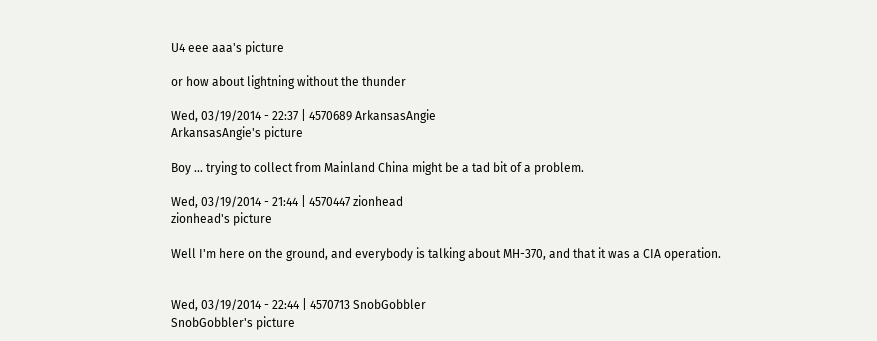U4 eee aaa's picture

or how about lightning without the thunder

Wed, 03/19/2014 - 22:37 | 4570689 ArkansasAngie
ArkansasAngie's picture

Boy ... trying to collect from Mainland China might be a tad bit of a problem.

Wed, 03/19/2014 - 21:44 | 4570447 zionhead
zionhead's picture

Well I'm here on the ground, and everybody is talking about MH-370, and that it was a CIA operation.


Wed, 03/19/2014 - 22:44 | 4570713 SnobGobbler
SnobGobbler's picture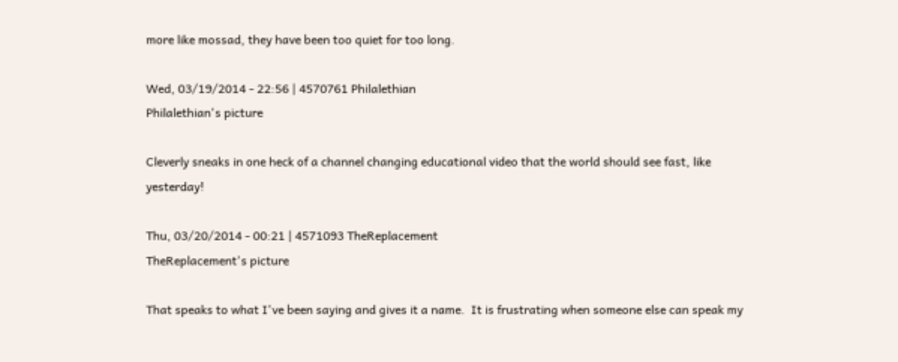more like mossad, they have been too quiet for too long.

Wed, 03/19/2014 - 22:56 | 4570761 Philalethian
Philalethian's picture

Cleverly sneaks in one heck of a channel changing educational video that the world should see fast, like yesterday!

Thu, 03/20/2014 - 00:21 | 4571093 TheReplacement
TheReplacement's picture

That speaks to what I've been saying and gives it a name.  It is frustrating when someone else can speak my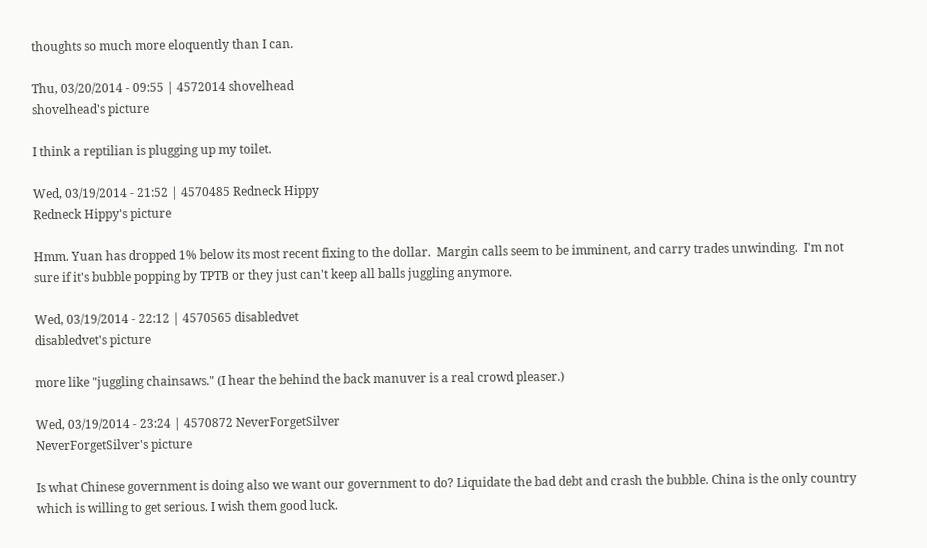thoughts so much more eloquently than I can.

Thu, 03/20/2014 - 09:55 | 4572014 shovelhead
shovelhead's picture

I think a reptilian is plugging up my toilet.

Wed, 03/19/2014 - 21:52 | 4570485 Redneck Hippy
Redneck Hippy's picture

Hmm. Yuan has dropped 1% below its most recent fixing to the dollar.  Margin calls seem to be imminent, and carry trades unwinding.  I'm not sure if it's bubble popping by TPTB or they just can't keep all balls juggling anymore.

Wed, 03/19/2014 - 22:12 | 4570565 disabledvet
disabledvet's picture

more like "juggling chainsaws." (I hear the behind the back manuver is a real crowd pleaser.)

Wed, 03/19/2014 - 23:24 | 4570872 NeverForgetSilver
NeverForgetSilver's picture

Is what Chinese government is doing also we want our government to do? Liquidate the bad debt and crash the bubble. China is the only country which is willing to get serious. I wish them good luck.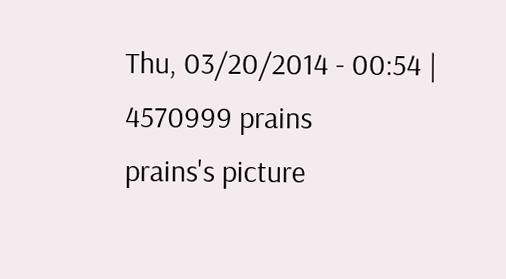Thu, 03/20/2014 - 00:54 | 4570999 prains
prains's picture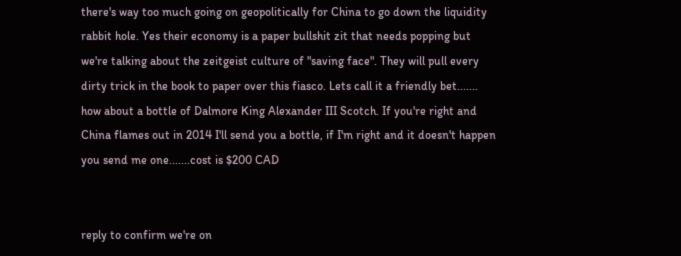there's way too much going on geopolitically for China to go down the liquidity rabbit hole. Yes their economy is a paper bullshit zit that needs popping but we're talking about the zeitgeist culture of "saving face". They will pull every dirty trick in the book to paper over this fiasco. Lets call it a friendly bet....... how about a bottle of Dalmore King Alexander III Scotch. If you're right and China flames out in 2014 I'll send you a bottle, if I'm right and it doesn't happen you send me one.......cost is $200 CAD


reply to confirm we're on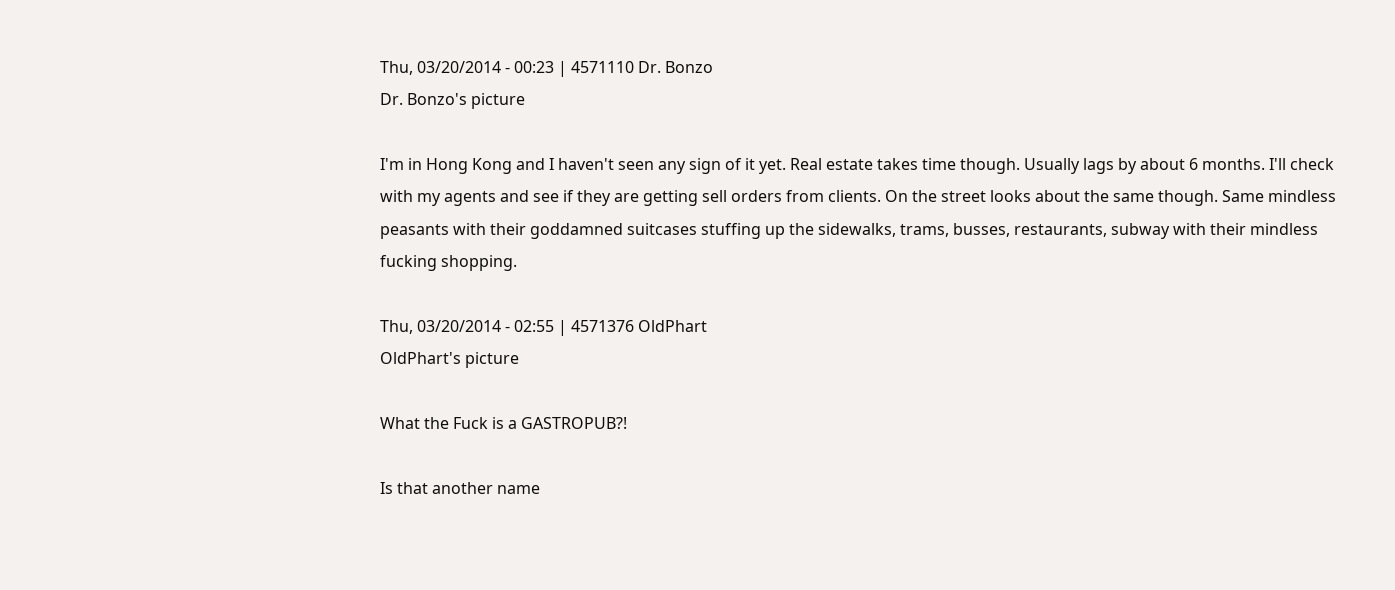Thu, 03/20/2014 - 00:23 | 4571110 Dr. Bonzo
Dr. Bonzo's picture

I'm in Hong Kong and I haven't seen any sign of it yet. Real estate takes time though. Usually lags by about 6 months. I'll check with my agents and see if they are getting sell orders from clients. On the street looks about the same though. Same mindless peasants with their goddamned suitcases stuffing up the sidewalks, trams, busses, restaurants, subway with their mindless fucking shopping.

Thu, 03/20/2014 - 02:55 | 4571376 OldPhart
OldPhart's picture

What the Fuck is a GASTROPUB?!

Is that another name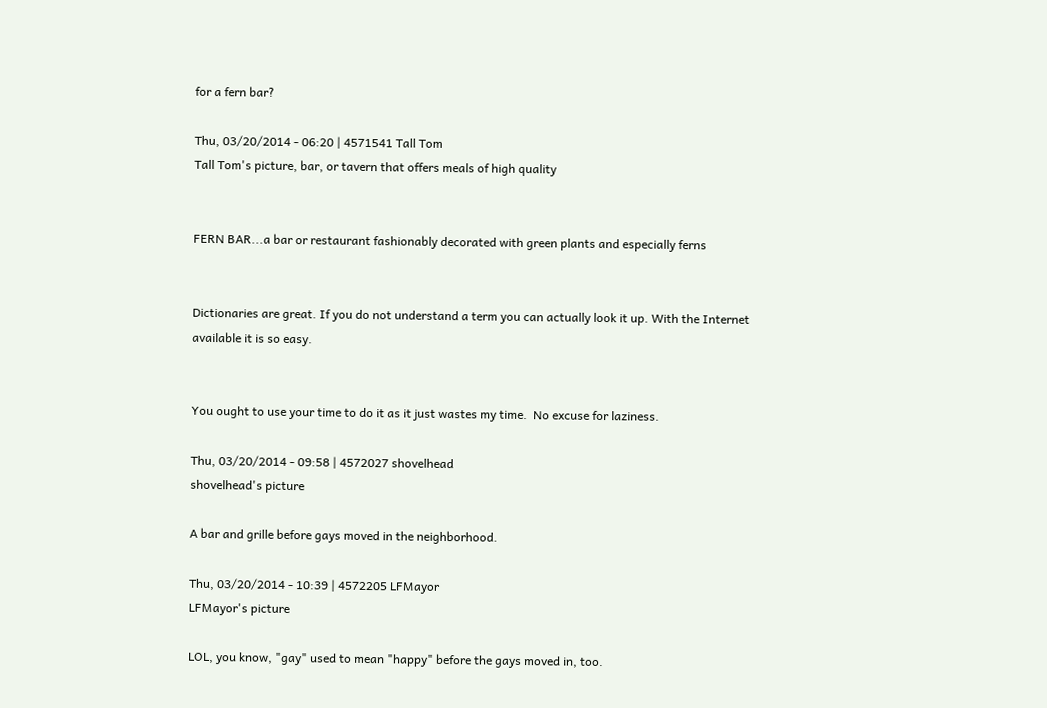for a fern bar?

Thu, 03/20/2014 - 06:20 | 4571541 Tall Tom
Tall Tom's picture, bar, or tavern that offers meals of high quality


FERN BAR...a bar or restaurant fashionably decorated with green plants and especially ferns


Dictionaries are great. If you do not understand a term you can actually look it up. With the Internet available it is so easy.


You ought to use your time to do it as it just wastes my time.  No excuse for laziness.

Thu, 03/20/2014 - 09:58 | 4572027 shovelhead
shovelhead's picture

A bar and grille before gays moved in the neighborhood.

Thu, 03/20/2014 - 10:39 | 4572205 LFMayor
LFMayor's picture

LOL, you know, "gay" used to mean "happy" before the gays moved in, too.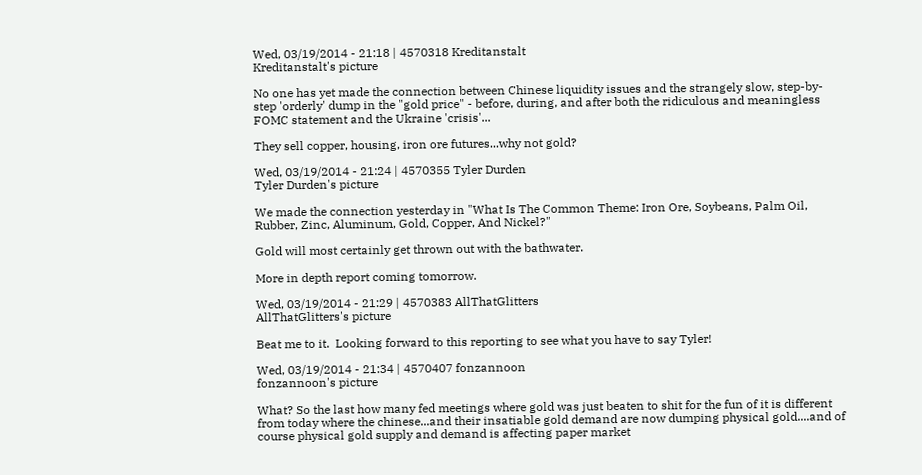Wed, 03/19/2014 - 21:18 | 4570318 Kreditanstalt
Kreditanstalt's picture

No one has yet made the connection between Chinese liquidity issues and the strangely slow, step-by-step 'orderly' dump in the "gold price" - before, during, and after both the ridiculous and meaningless FOMC statement and the Ukraine 'crisis'...

They sell copper, housing, iron ore futures...why not gold?

Wed, 03/19/2014 - 21:24 | 4570355 Tyler Durden
Tyler Durden's picture

We made the connection yesterday in "What Is The Common Theme: Iron Ore, Soybeans, Palm Oil, Rubber, Zinc, Aluminum, Gold, Copper, And Nickel?"

Gold will most certainly get thrown out with the bathwater.

More in depth report coming tomorrow.

Wed, 03/19/2014 - 21:29 | 4570383 AllThatGlitters
AllThatGlitters's picture

Beat me to it.  Looking forward to this reporting to see what you have to say Tyler!

Wed, 03/19/2014 - 21:34 | 4570407 fonzannoon
fonzannoon's picture

What? So the last how many fed meetings where gold was just beaten to shit for the fun of it is different from today where the chinese...and their insatiable gold demand are now dumping physical gold....and of course physical gold supply and demand is affecting paper market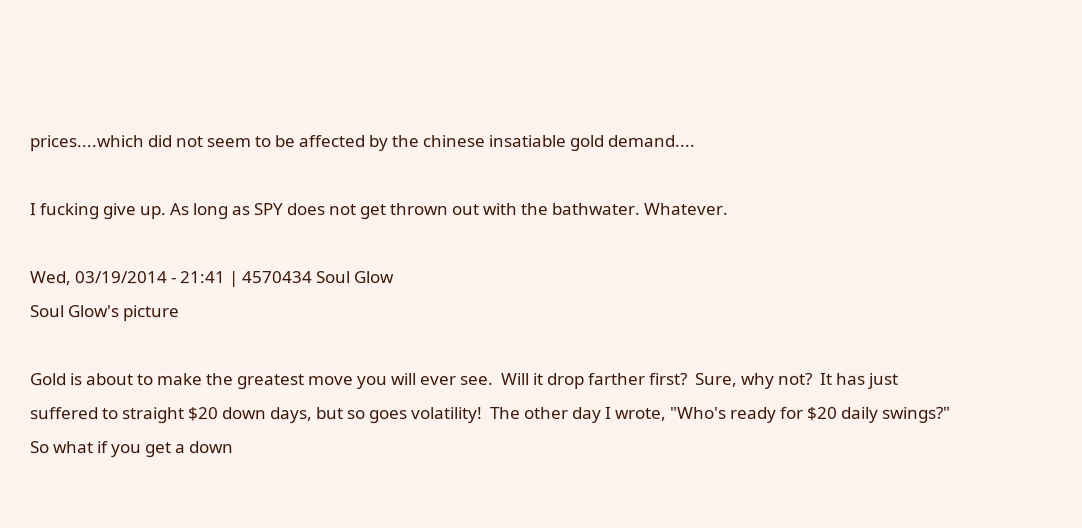prices....which did not seem to be affected by the chinese insatiable gold demand....

I fucking give up. As long as SPY does not get thrown out with the bathwater. Whatever.

Wed, 03/19/2014 - 21:41 | 4570434 Soul Glow
Soul Glow's picture

Gold is about to make the greatest move you will ever see.  Will it drop farther first?  Sure, why not?  It has just suffered to straight $20 down days, but so goes volatility!  The other day I wrote, "Who's ready for $20 daily swings?"  So what if you get a down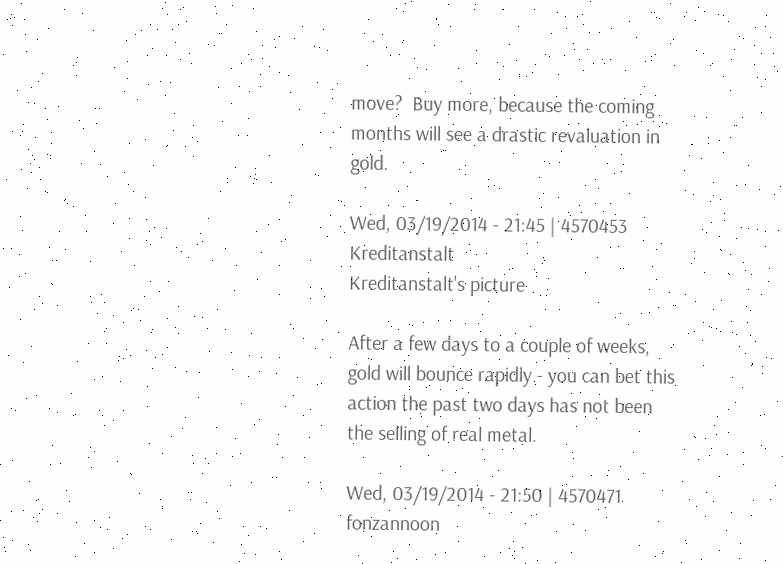move?  Buy more, because the coming months will see a drastic revaluation in gold.

Wed, 03/19/2014 - 21:45 | 4570453 Kreditanstalt
Kreditanstalt's picture

After a few days to a couple of weeks, gold will bounce rapidly - you can bet this action the past two days has not been the selling of real metal.

Wed, 03/19/2014 - 21:50 | 4570471 fonzannoon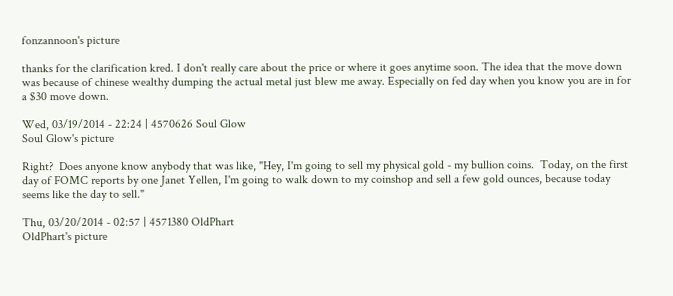fonzannoon's picture

thanks for the clarification kred. I don't really care about the price or where it goes anytime soon. The idea that the move down was because of chinese wealthy dumping the actual metal just blew me away. Especially on fed day when you know you are in for a $30 move down.

Wed, 03/19/2014 - 22:24 | 4570626 Soul Glow
Soul Glow's picture

Right?  Does anyone know anybody that was like, "Hey, I'm going to sell my physical gold - my bullion coins.  Today, on the first day of FOMC reports by one Janet Yellen, I'm going to walk down to my coinshop and sell a few gold ounces, because today seems like the day to sell."

Thu, 03/20/2014 - 02:57 | 4571380 OldPhart
OldPhart's picture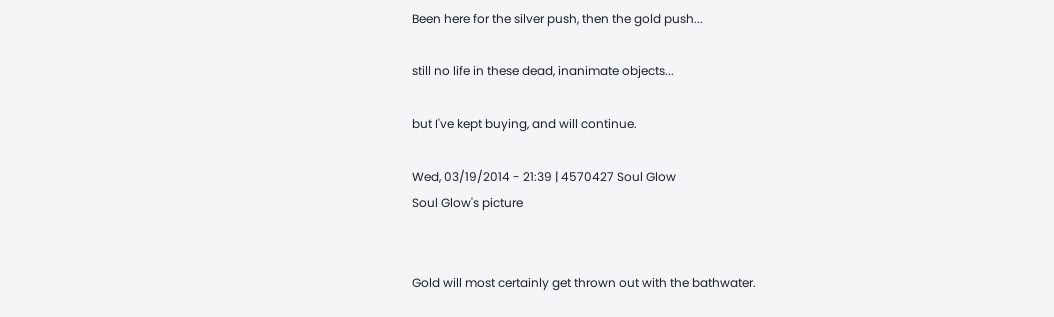Been here for the silver push, then the gold push...

still no life in these dead, inanimate objects...

but I've kept buying, and will continue.

Wed, 03/19/2014 - 21:39 | 4570427 Soul Glow
Soul Glow's picture


Gold will most certainly get thrown out with the bathwater.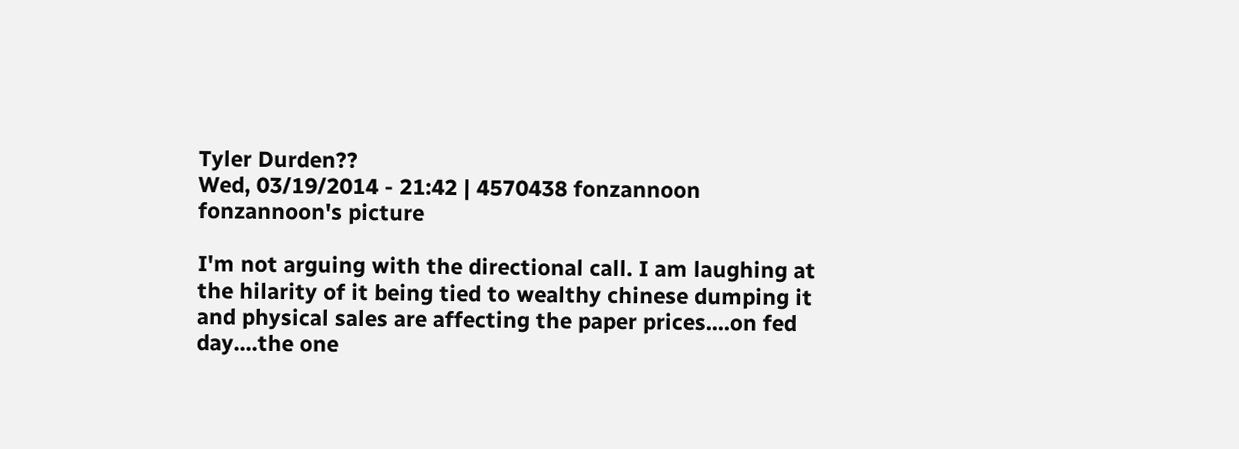Tyler Durden??
Wed, 03/19/2014 - 21:42 | 4570438 fonzannoon
fonzannoon's picture

I'm not arguing with the directional call. I am laughing at the hilarity of it being tied to wealthy chinese dumping it and physical sales are affecting the paper prices....on fed day....the one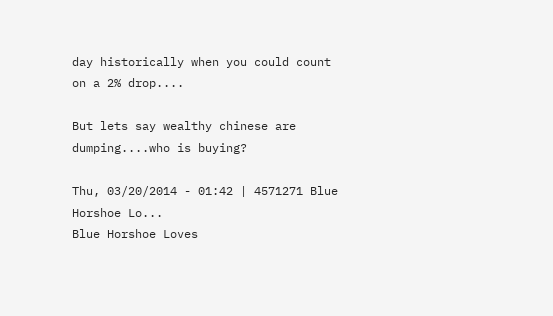day historically when you could count on a 2% drop....

But lets say wealthy chinese are dumping....who is buying?

Thu, 03/20/2014 - 01:42 | 4571271 Blue Horshoe Lo...
Blue Horshoe Loves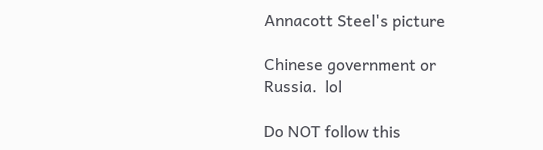Annacott Steel's picture

Chinese government or Russia.  lol

Do NOT follow this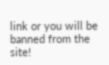link or you will be banned from the site!